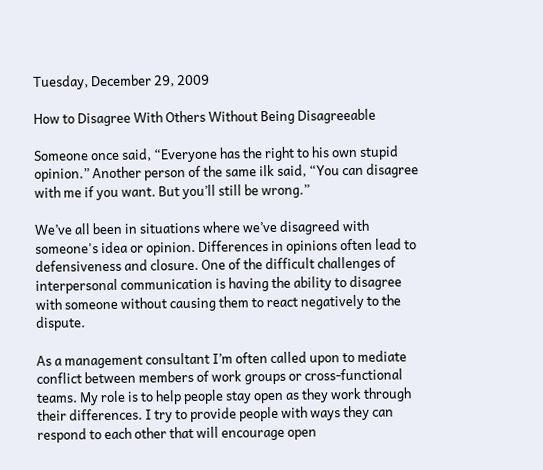Tuesday, December 29, 2009

How to Disagree With Others Without Being Disagreeable

Someone once said, “Everyone has the right to his own stupid opinion.” Another person of the same ilk said, “You can disagree with me if you want. But you’ll still be wrong.”

We’ve all been in situations where we’ve disagreed with someone's idea or opinion. Differences in opinions often lead to defensiveness and closure. One of the difficult challenges of interpersonal communication is having the ability to disagree with someone without causing them to react negatively to the dispute.

As a management consultant I’m often called upon to mediate conflict between members of work groups or cross-functional teams. My role is to help people stay open as they work through their differences. I try to provide people with ways they can respond to each other that will encourage open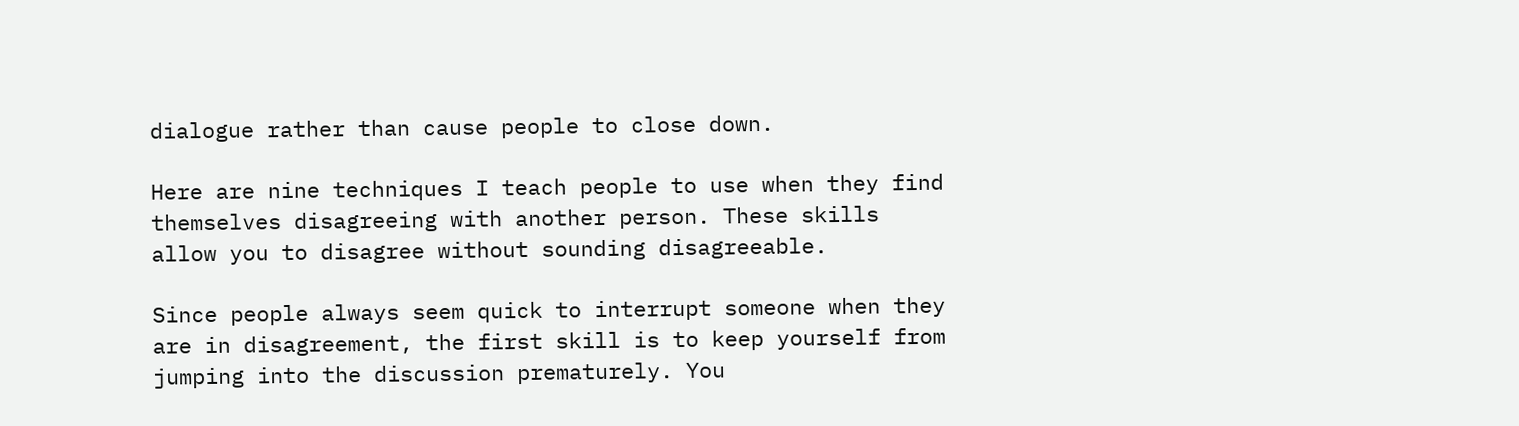dialogue rather than cause people to close down.

Here are nine techniques I teach people to use when they find themselves disagreeing with another person. These skills allow you to disagree without sounding disagreeable.

Since people always seem quick to interrupt someone when they are in disagreement, the first skill is to keep yourself from jumping into the discussion prematurely. You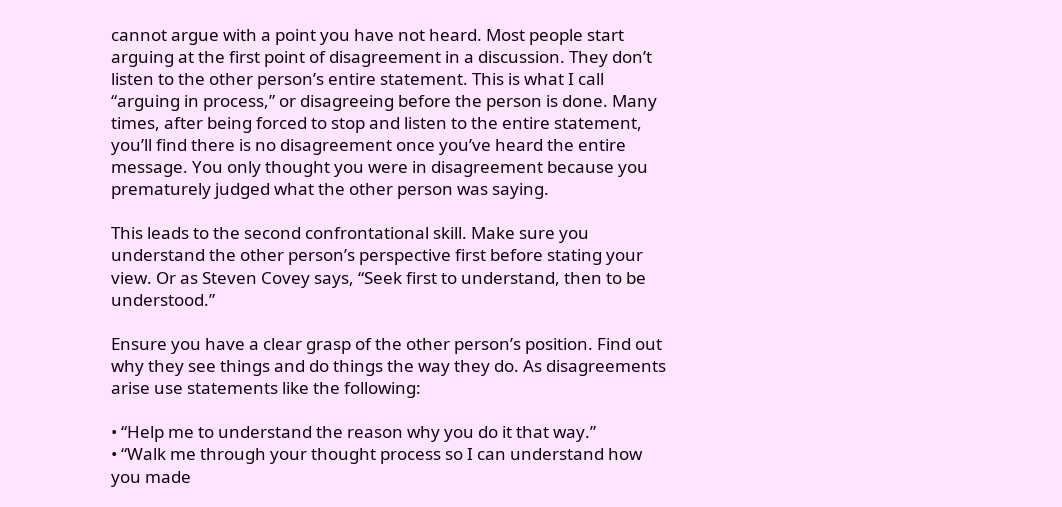cannot argue with a point you have not heard. Most people start arguing at the first point of disagreement in a discussion. They don’t listen to the other person’s entire statement. This is what I call “arguing in process,” or disagreeing before the person is done. Many times, after being forced to stop and listen to the entire statement, you’ll find there is no disagreement once you’ve heard the entire message. You only thought you were in disagreement because you prematurely judged what the other person was saying.

This leads to the second confrontational skill. Make sure you understand the other person’s perspective first before stating your view. Or as Steven Covey says, “Seek first to understand, then to be understood.”

Ensure you have a clear grasp of the other person’s position. Find out why they see things and do things the way they do. As disagreements arise use statements like the following:

• “Help me to understand the reason why you do it that way.”
• “Walk me through your thought process so I can understand how you made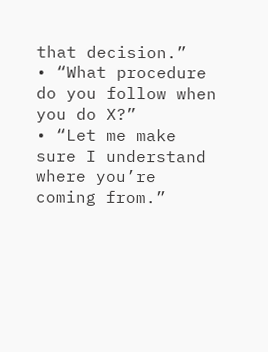that decision.”
• “What procedure do you follow when you do X?”
• “Let me make sure I understand where you’re coming from.”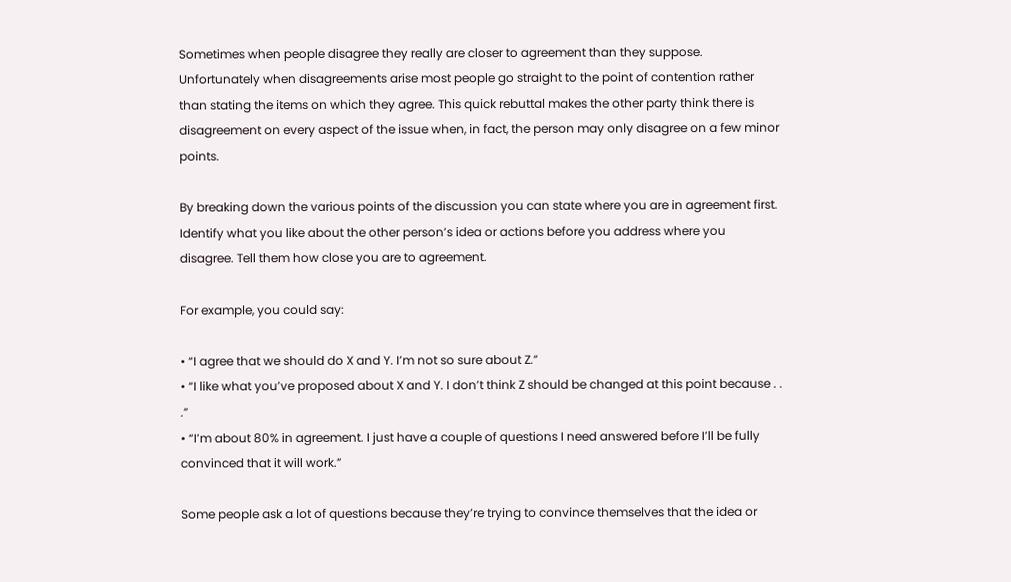Sometimes when people disagree they really are closer to agreement than they suppose. Unfortunately when disagreements arise most people go straight to the point of contention rather than stating the items on which they agree. This quick rebuttal makes the other party think there is disagreement on every aspect of the issue when, in fact, the person may only disagree on a few minor points.

By breaking down the various points of the discussion you can state where you are in agreement first. Identify what you like about the other person’s idea or actions before you address where you disagree. Tell them how close you are to agreement.

For example, you could say:

• “I agree that we should do X and Y. I’m not so sure about Z.”
• “I like what you’ve proposed about X and Y. I don’t think Z should be changed at this point because . . .”
• “I’m about 80% in agreement. I just have a couple of questions I need answered before I’ll be fully convinced that it will work.”

Some people ask a lot of questions because they’re trying to convince themselves that the idea or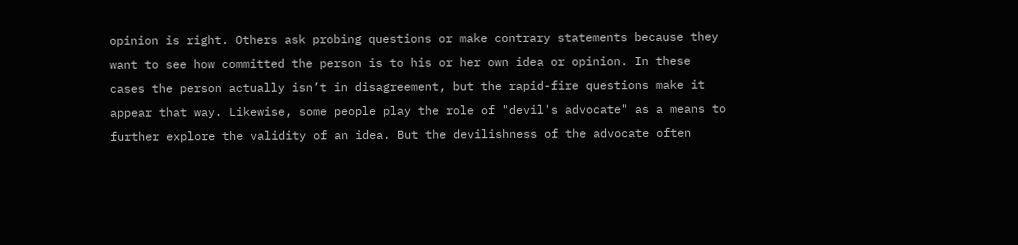opinion is right. Others ask probing questions or make contrary statements because they want to see how committed the person is to his or her own idea or opinion. In these cases the person actually isn’t in disagreement, but the rapid-fire questions make it appear that way. Likewise, some people play the role of "devil's advocate" as a means to further explore the validity of an idea. But the devilishness of the advocate often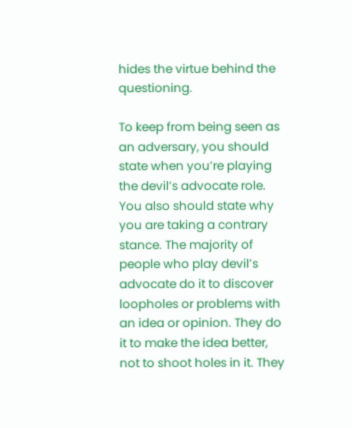hides the virtue behind the questioning.

To keep from being seen as an adversary, you should state when you’re playing the devil’s advocate role. You also should state why you are taking a contrary stance. The majority of people who play devil’s advocate do it to discover loopholes or problems with an idea or opinion. They do it to make the idea better, not to shoot holes in it. They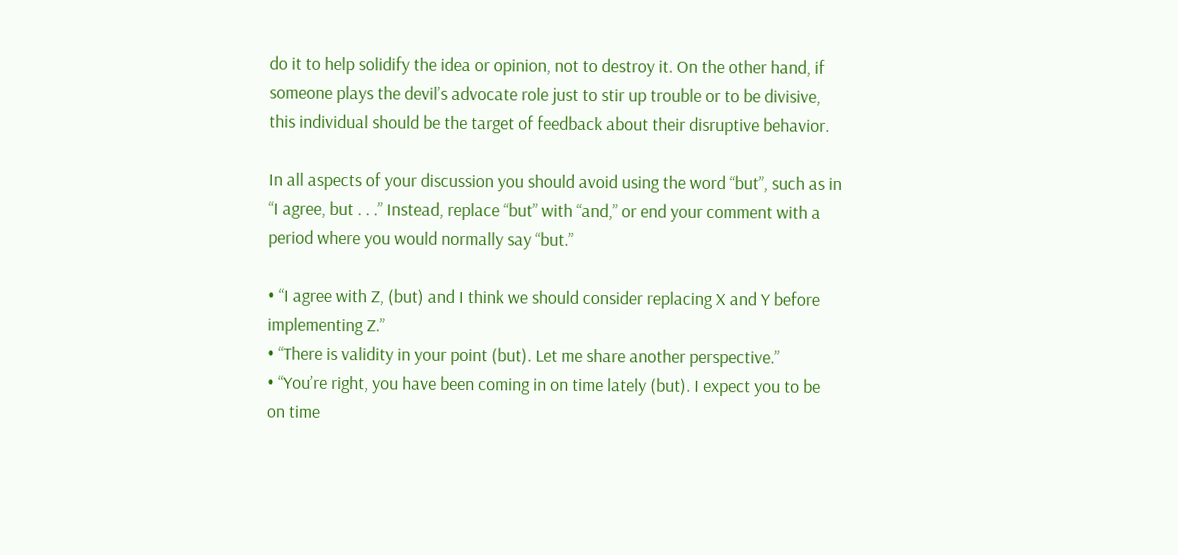do it to help solidify the idea or opinion, not to destroy it. On the other hand, if someone plays the devil’s advocate role just to stir up trouble or to be divisive, this individual should be the target of feedback about their disruptive behavior.

In all aspects of your discussion you should avoid using the word “but”, such as in “I agree, but . . .” Instead, replace “but” with “and,” or end your comment with a period where you would normally say “but.”

• “I agree with Z, (but) and I think we should consider replacing X and Y before implementing Z.”
• “There is validity in your point (but). Let me share another perspective.”
• “You’re right, you have been coming in on time lately (but). I expect you to be on time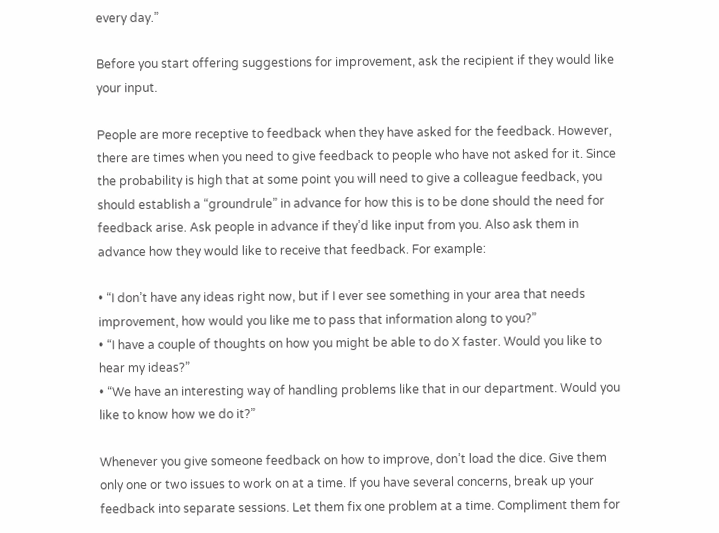every day.”

Before you start offering suggestions for improvement, ask the recipient if they would like your input.

People are more receptive to feedback when they have asked for the feedback. However, there are times when you need to give feedback to people who have not asked for it. Since the probability is high that at some point you will need to give a colleague feedback, you should establish a “groundrule” in advance for how this is to be done should the need for feedback arise. Ask people in advance if they’d like input from you. Also ask them in advance how they would like to receive that feedback. For example:

• “I don’t have any ideas right now, but if I ever see something in your area that needs improvement, how would you like me to pass that information along to you?”
• “I have a couple of thoughts on how you might be able to do X faster. Would you like to hear my ideas?”
• “We have an interesting way of handling problems like that in our department. Would you like to know how we do it?”

Whenever you give someone feedback on how to improve, don’t load the dice. Give them only one or two issues to work on at a time. If you have several concerns, break up your feedback into separate sessions. Let them fix one problem at a time. Compliment them for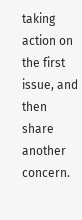taking action on the first issue, and then share another concern.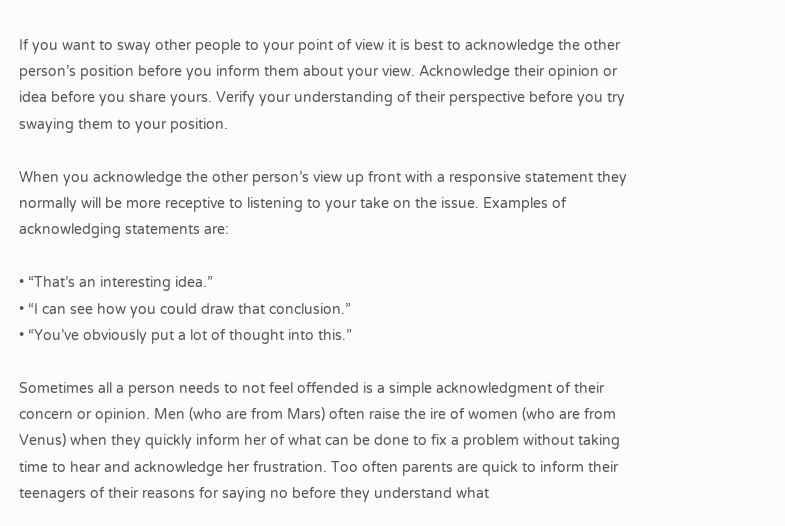If you want to sway other people to your point of view it is best to acknowledge the other person’s position before you inform them about your view. Acknowledge their opinion or idea before you share yours. Verify your understanding of their perspective before you try swaying them to your position.

When you acknowledge the other person’s view up front with a responsive statement they normally will be more receptive to listening to your take on the issue. Examples of acknowledging statements are:

• “That’s an interesting idea.”
• “I can see how you could draw that conclusion.”
• “You’ve obviously put a lot of thought into this.”

Sometimes all a person needs to not feel offended is a simple acknowledgment of their concern or opinion. Men (who are from Mars) often raise the ire of women (who are from Venus) when they quickly inform her of what can be done to fix a problem without taking time to hear and acknowledge her frustration. Too often parents are quick to inform their teenagers of their reasons for saying no before they understand what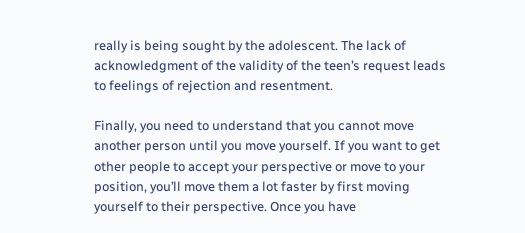really is being sought by the adolescent. The lack of acknowledgment of the validity of the teen’s request leads to feelings of rejection and resentment.

Finally, you need to understand that you cannot move another person until you move yourself. If you want to get other people to accept your perspective or move to your position, you’ll move them a lot faster by first moving yourself to their perspective. Once you have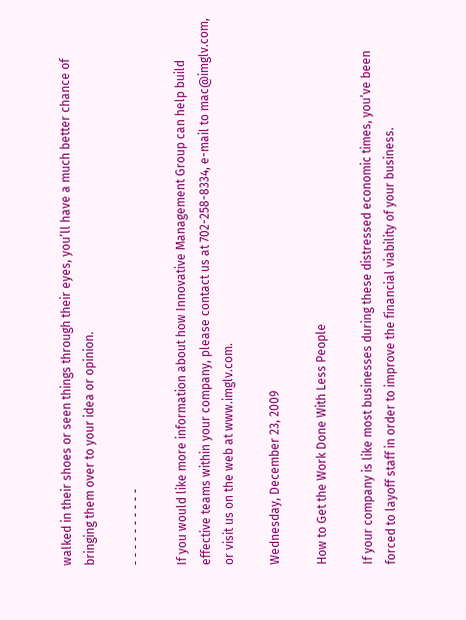walked in their shoes or seen things through their eyes, you’ll have a much better chance of bringing them over to your idea or opinion.

- - - - - - - - - -

If you would like more information about how Innovative Management Group can help build effective teams within your company, please contact us at 702-258-8334, e-mail to mac@imglv.com, or visit us on the web at www.imglv.com.

Wednesday, December 23, 2009

How to Get the Work Done With Less People

If your company is like most businesses during these distressed economic times, you’ve been forced to layoff staff in order to improve the financial viability of your business.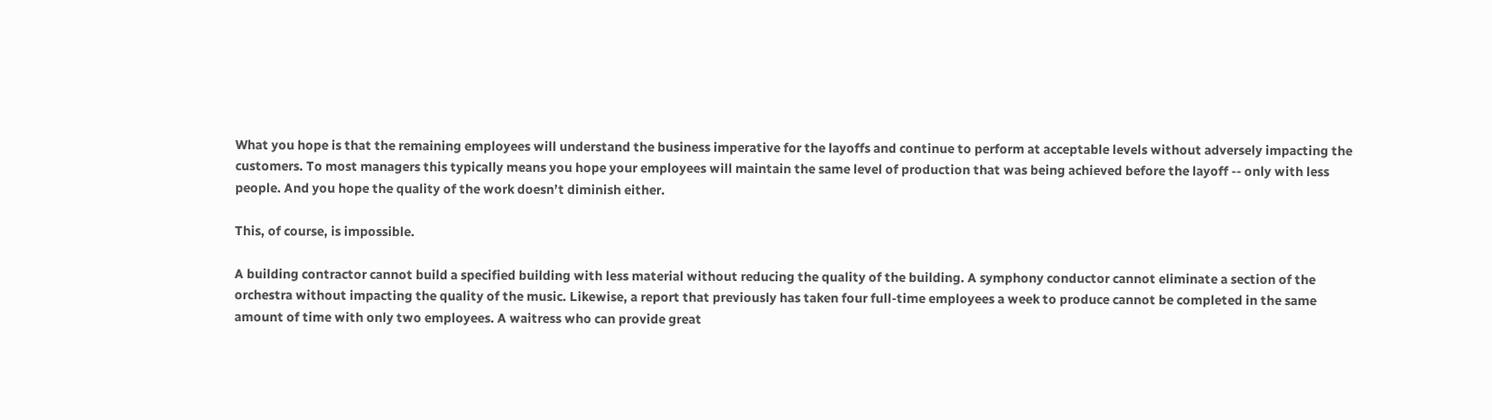What you hope is that the remaining employees will understand the business imperative for the layoffs and continue to perform at acceptable levels without adversely impacting the customers. To most managers this typically means you hope your employees will maintain the same level of production that was being achieved before the layoff -- only with less people. And you hope the quality of the work doesn’t diminish either.

This, of course, is impossible.

A building contractor cannot build a specified building with less material without reducing the quality of the building. A symphony conductor cannot eliminate a section of the orchestra without impacting the quality of the music. Likewise, a report that previously has taken four full-time employees a week to produce cannot be completed in the same amount of time with only two employees. A waitress who can provide great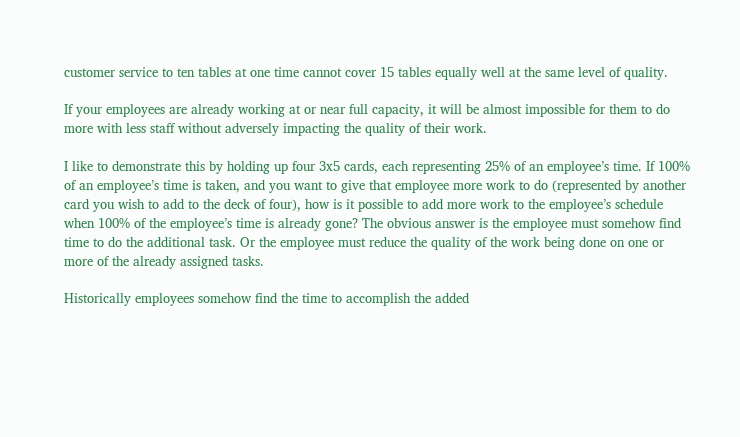customer service to ten tables at one time cannot cover 15 tables equally well at the same level of quality.

If your employees are already working at or near full capacity, it will be almost impossible for them to do more with less staff without adversely impacting the quality of their work.

I like to demonstrate this by holding up four 3x5 cards, each representing 25% of an employee’s time. If 100% of an employee’s time is taken, and you want to give that employee more work to do (represented by another card you wish to add to the deck of four), how is it possible to add more work to the employee’s schedule when 100% of the employee’s time is already gone? The obvious answer is the employee must somehow find time to do the additional task. Or the employee must reduce the quality of the work being done on one or more of the already assigned tasks.

Historically employees somehow find the time to accomplish the added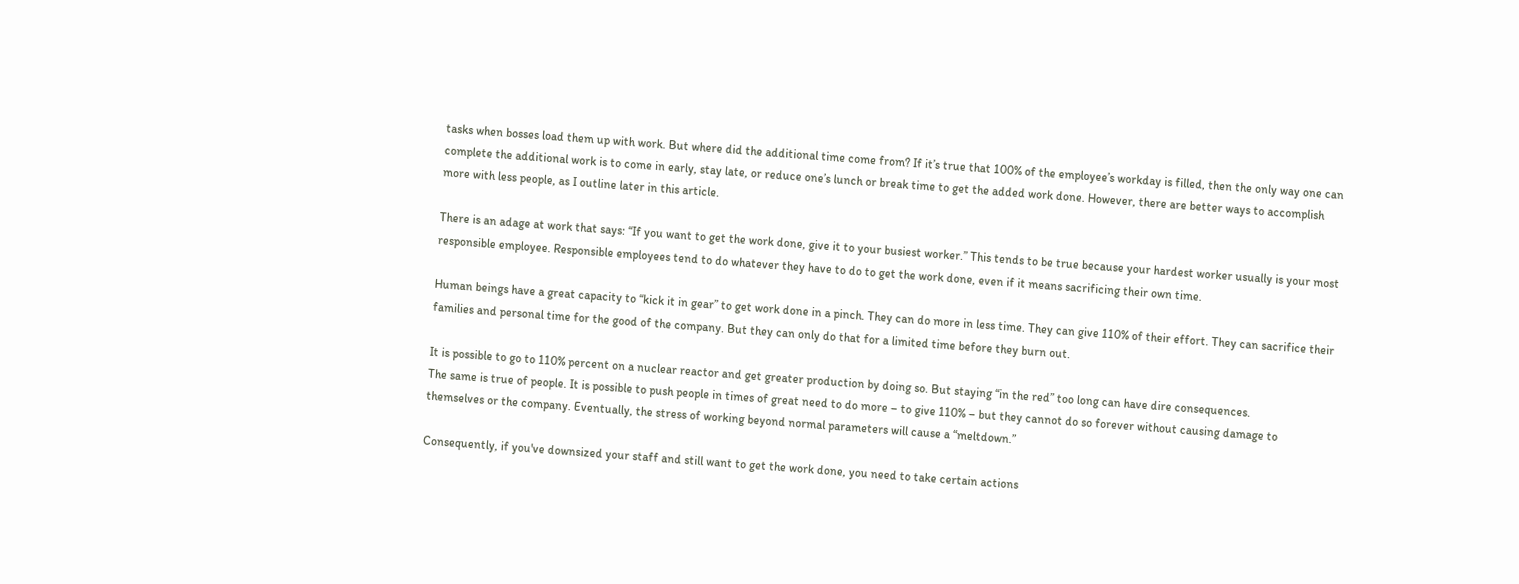tasks when bosses load them up with work. But where did the additional time come from? If it’s true that 100% of the employee’s workday is filled, then the only way one can complete the additional work is to come in early, stay late, or reduce one’s lunch or break time to get the added work done. However, there are better ways to accomplish more with less people, as I outline later in this article.

There is an adage at work that says: “If you want to get the work done, give it to your busiest worker.” This tends to be true because your hardest worker usually is your most responsible employee. Responsible employees tend to do whatever they have to do to get the work done, even if it means sacrificing their own time.

Human beings have a great capacity to “kick it in gear” to get work done in a pinch. They can do more in less time. They can give 110% of their effort. They can sacrifice their families and personal time for the good of the company. But they can only do that for a limited time before they burn out.

It is possible to go to 110% percent on a nuclear reactor and get greater production by doing so. But staying “in the red” too long can have dire consequences.
The same is true of people. It is possible to push people in times of great need to do more – to give 110% – but they cannot do so forever without causing damage to themselves or the company. Eventually, the stress of working beyond normal parameters will cause a “meltdown.”

Consequently, if you've downsized your staff and still want to get the work done, you need to take certain actions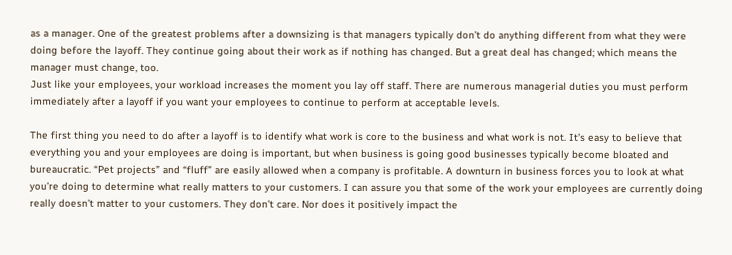as a manager. One of the greatest problems after a downsizing is that managers typically don’t do anything different from what they were doing before the layoff. They continue going about their work as if nothing has changed. But a great deal has changed; which means the manager must change, too.
Just like your employees, your workload increases the moment you lay off staff. There are numerous managerial duties you must perform immediately after a layoff if you want your employees to continue to perform at acceptable levels.

The first thing you need to do after a layoff is to identify what work is core to the business and what work is not. It’s easy to believe that everything you and your employees are doing is important, but when business is going good businesses typically become bloated and bureaucratic. “Pet projects” and “fluff” are easily allowed when a company is profitable. A downturn in business forces you to look at what you’re doing to determine what really matters to your customers. I can assure you that some of the work your employees are currently doing really doesn’t matter to your customers. They don’t care. Nor does it positively impact the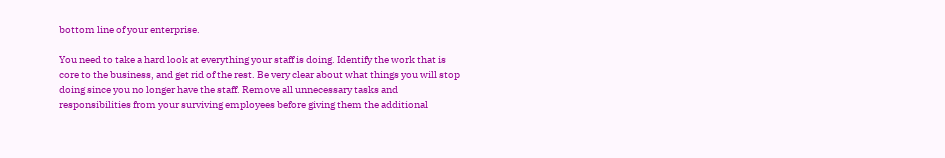bottom line of your enterprise.

You need to take a hard look at everything your staff is doing. Identify the work that is core to the business, and get rid of the rest. Be very clear about what things you will stop doing since you no longer have the staff. Remove all unnecessary tasks and responsibilities from your surviving employees before giving them the additional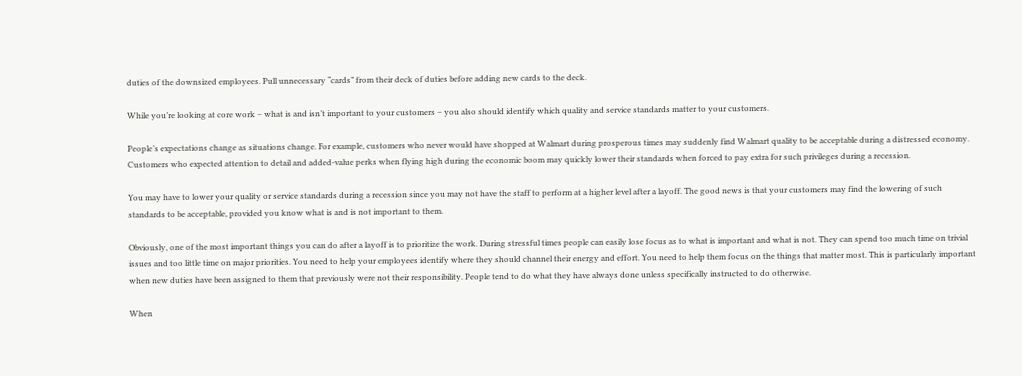duties of the downsized employees. Pull unnecessary “cards” from their deck of duties before adding new cards to the deck.

While you’re looking at core work – what is and isn’t important to your customers – you also should identify which quality and service standards matter to your customers.

People’s expectations change as situations change. For example, customers who never would have shopped at Walmart during prosperous times may suddenly find Walmart quality to be acceptable during a distressed economy. Customers who expected attention to detail and added-value perks when flying high during the economic boom may quickly lower their standards when forced to pay extra for such privileges during a recession.

You may have to lower your quality or service standards during a recession since you may not have the staff to perform at a higher level after a layoff. The good news is that your customers may find the lowering of such standards to be acceptable, provided you know what is and is not important to them.

Obviously, one of the most important things you can do after a layoff is to prioritize the work. During stressful times people can easily lose focus as to what is important and what is not. They can spend too much time on trivial issues and too little time on major priorities. You need to help your employees identify where they should channel their energy and effort. You need to help them focus on the things that matter most. This is particularly important when new duties have been assigned to them that previously were not their responsibility. People tend to do what they have always done unless specifically instructed to do otherwise.

When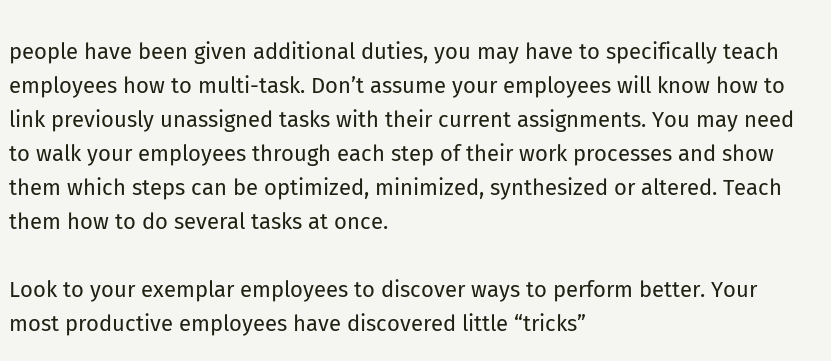people have been given additional duties, you may have to specifically teach employees how to multi-task. Don’t assume your employees will know how to link previously unassigned tasks with their current assignments. You may need to walk your employees through each step of their work processes and show them which steps can be optimized, minimized, synthesized or altered. Teach them how to do several tasks at once.

Look to your exemplar employees to discover ways to perform better. Your most productive employees have discovered little “tricks”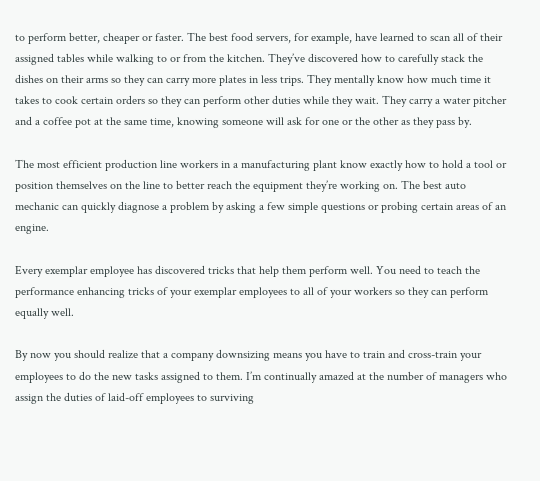to perform better, cheaper or faster. The best food servers, for example, have learned to scan all of their assigned tables while walking to or from the kitchen. They’ve discovered how to carefully stack the dishes on their arms so they can carry more plates in less trips. They mentally know how much time it takes to cook certain orders so they can perform other duties while they wait. They carry a water pitcher and a coffee pot at the same time, knowing someone will ask for one or the other as they pass by.

The most efficient production line workers in a manufacturing plant know exactly how to hold a tool or position themselves on the line to better reach the equipment they’re working on. The best auto mechanic can quickly diagnose a problem by asking a few simple questions or probing certain areas of an engine.

Every exemplar employee has discovered tricks that help them perform well. You need to teach the performance enhancing tricks of your exemplar employees to all of your workers so they can perform equally well.

By now you should realize that a company downsizing means you have to train and cross-train your employees to do the new tasks assigned to them. I’m continually amazed at the number of managers who assign the duties of laid-off employees to surviving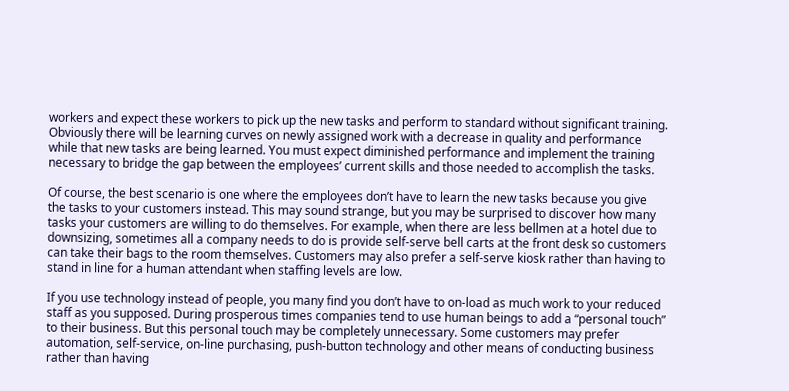workers and expect these workers to pick up the new tasks and perform to standard without significant training. Obviously there will be learning curves on newly assigned work with a decrease in quality and performance while that new tasks are being learned. You must expect diminished performance and implement the training necessary to bridge the gap between the employees’ current skills and those needed to accomplish the tasks.

Of course, the best scenario is one where the employees don’t have to learn the new tasks because you give the tasks to your customers instead. This may sound strange, but you may be surprised to discover how many tasks your customers are willing to do themselves. For example, when there are less bellmen at a hotel due to downsizing, sometimes all a company needs to do is provide self-serve bell carts at the front desk so customers can take their bags to the room themselves. Customers may also prefer a self-serve kiosk rather than having to stand in line for a human attendant when staffing levels are low.

If you use technology instead of people, you many find you don’t have to on-load as much work to your reduced staff as you supposed. During prosperous times companies tend to use human beings to add a “personal touch” to their business. But this personal touch may be completely unnecessary. Some customers may prefer automation, self-service, on-line purchasing, push-button technology and other means of conducting business rather than having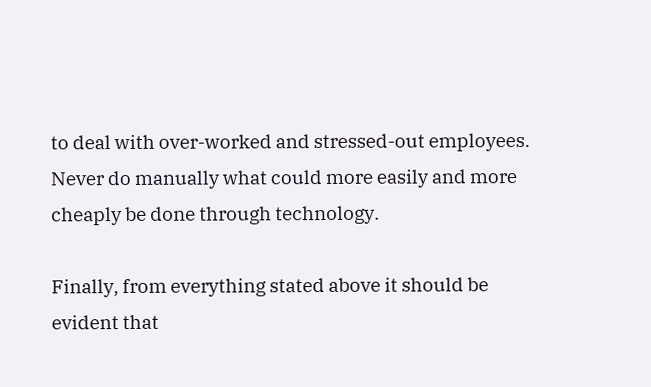to deal with over-worked and stressed-out employees. Never do manually what could more easily and more cheaply be done through technology.

Finally, from everything stated above it should be evident that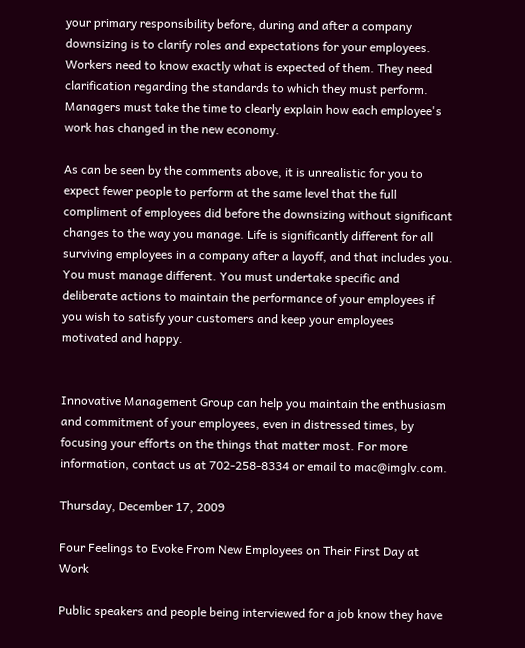your primary responsibility before, during and after a company downsizing is to clarify roles and expectations for your employees. Workers need to know exactly what is expected of them. They need clarification regarding the standards to which they must perform. Managers must take the time to clearly explain how each employee's work has changed in the new economy.

As can be seen by the comments above, it is unrealistic for you to expect fewer people to perform at the same level that the full compliment of employees did before the downsizing without significant changes to the way you manage. Life is significantly different for all surviving employees in a company after a layoff, and that includes you. You must manage different. You must undertake specific and deliberate actions to maintain the performance of your employees if you wish to satisfy your customers and keep your employees motivated and happy.


Innovative Management Group can help you maintain the enthusiasm and commitment of your employees, even in distressed times, by focusing your efforts on the things that matter most. For more information, contact us at 702-258-8334 or email to mac@imglv.com.

Thursday, December 17, 2009

Four Feelings to Evoke From New Employees on Their First Day at Work

Public speakers and people being interviewed for a job know they have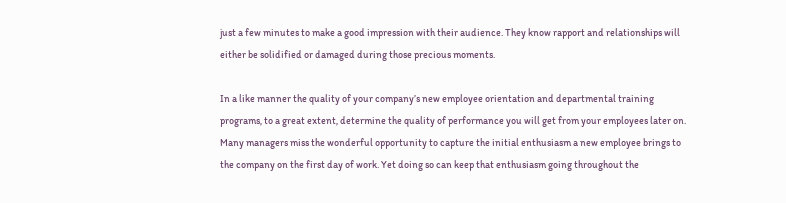just a few minutes to make a good impression with their audience. They know rapport and relationships will either be solidified or damaged during those precious moments.

In a like manner the quality of your company’s new employee orientation and departmental training programs, to a great extent, determine the quality of performance you will get from your employees later on. Many managers miss the wonderful opportunity to capture the initial enthusiasm a new employee brings to the company on the first day of work. Yet doing so can keep that enthusiasm going throughout the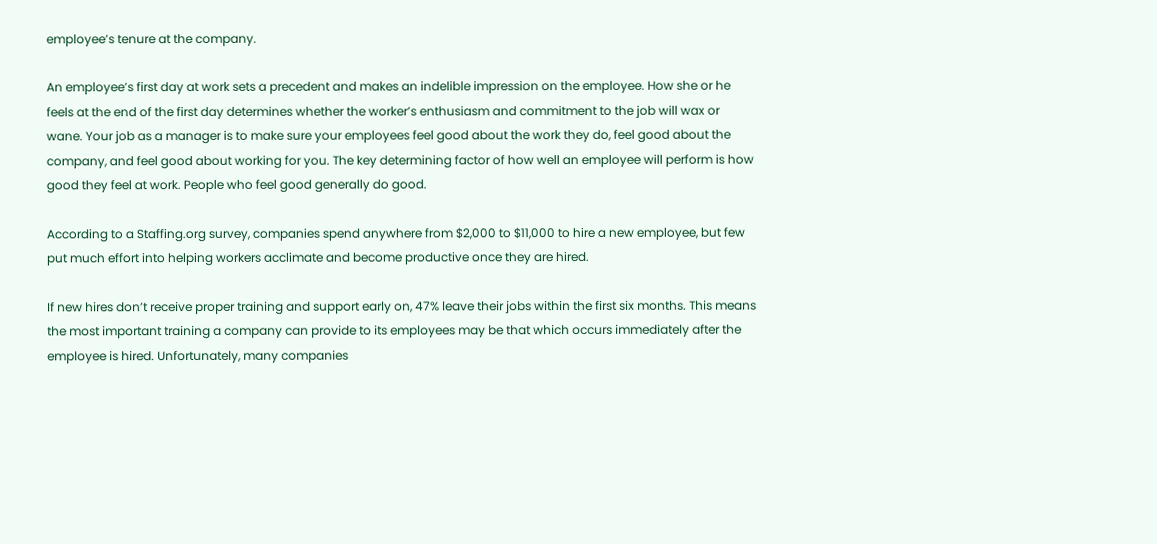employee’s tenure at the company.

An employee’s first day at work sets a precedent and makes an indelible impression on the employee. How she or he feels at the end of the first day determines whether the worker’s enthusiasm and commitment to the job will wax or wane. Your job as a manager is to make sure your employees feel good about the work they do, feel good about the company, and feel good about working for you. The key determining factor of how well an employee will perform is how good they feel at work. People who feel good generally do good.

According to a Staffing.org survey, companies spend anywhere from $2,000 to $11,000 to hire a new employee, but few put much effort into helping workers acclimate and become productive once they are hired.

If new hires don’t receive proper training and support early on, 47% leave their jobs within the first six months. This means the most important training a company can provide to its employees may be that which occurs immediately after the employee is hired. Unfortunately, many companies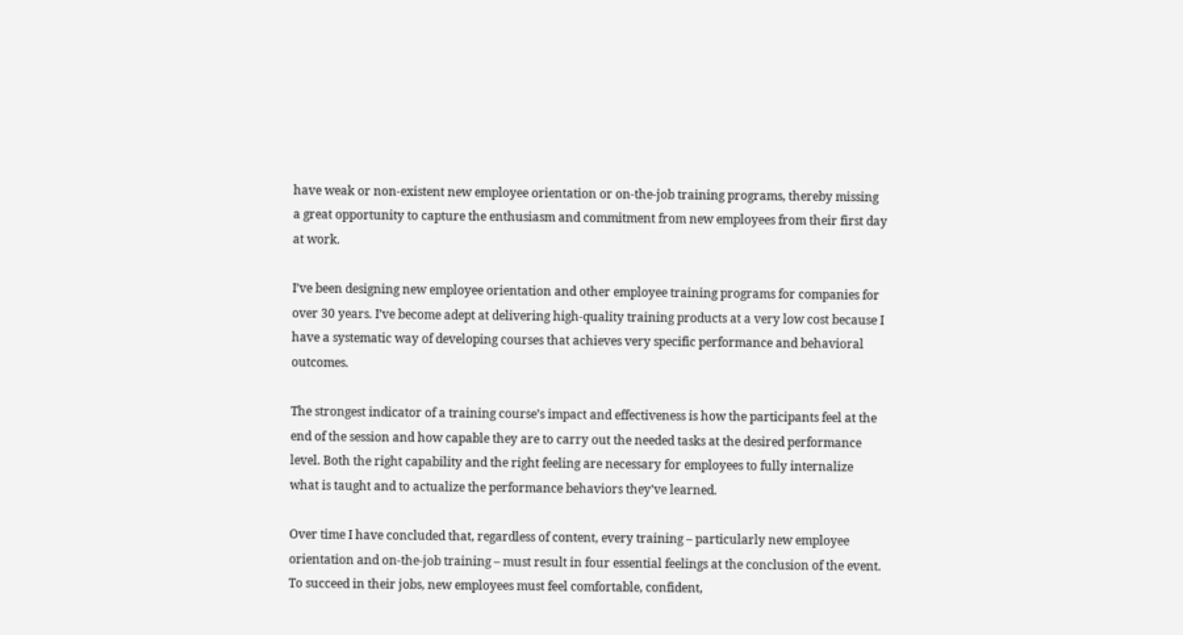have weak or non-existent new employee orientation or on-the-job training programs, thereby missing a great opportunity to capture the enthusiasm and commitment from new employees from their first day at work.

I’ve been designing new employee orientation and other employee training programs for companies for over 30 years. I’ve become adept at delivering high-quality training products at a very low cost because I have a systematic way of developing courses that achieves very specific performance and behavioral outcomes.

The strongest indicator of a training course’s impact and effectiveness is how the participants feel at the end of the session and how capable they are to carry out the needed tasks at the desired performance level. Both the right capability and the right feeling are necessary for employees to fully internalize what is taught and to actualize the performance behaviors they’ve learned.

Over time I have concluded that, regardless of content, every training – particularly new employee orientation and on-the-job training – must result in four essential feelings at the conclusion of the event. To succeed in their jobs, new employees must feel comfortable, confident,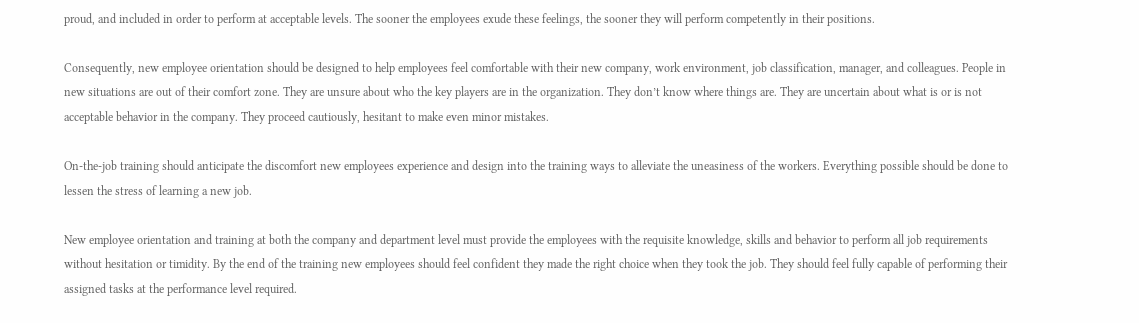proud, and included in order to perform at acceptable levels. The sooner the employees exude these feelings, the sooner they will perform competently in their positions.

Consequently, new employee orientation should be designed to help employees feel comfortable with their new company, work environment, job classification, manager, and colleagues. People in new situations are out of their comfort zone. They are unsure about who the key players are in the organization. They don’t know where things are. They are uncertain about what is or is not acceptable behavior in the company. They proceed cautiously, hesitant to make even minor mistakes.

On-the-job training should anticipate the discomfort new employees experience and design into the training ways to alleviate the uneasiness of the workers. Everything possible should be done to lessen the stress of learning a new job.

New employee orientation and training at both the company and department level must provide the employees with the requisite knowledge, skills and behavior to perform all job requirements without hesitation or timidity. By the end of the training new employees should feel confident they made the right choice when they took the job. They should feel fully capable of performing their assigned tasks at the performance level required.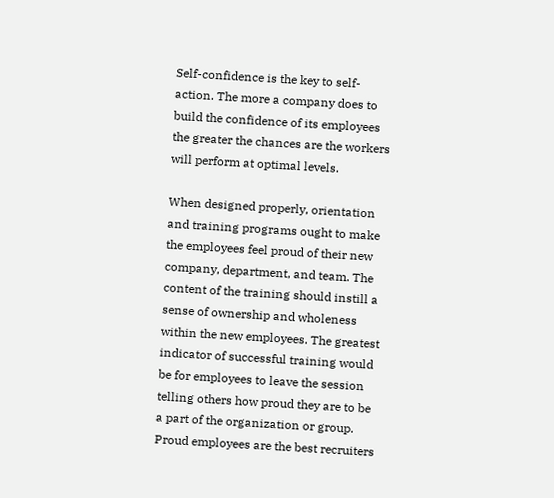Self-confidence is the key to self-action. The more a company does to build the confidence of its employees the greater the chances are the workers will perform at optimal levels.

When designed properly, orientation and training programs ought to make the employees feel proud of their new company, department, and team. The content of the training should instill a sense of ownership and wholeness within the new employees. The greatest indicator of successful training would be for employees to leave the session telling others how proud they are to be a part of the organization or group. Proud employees are the best recruiters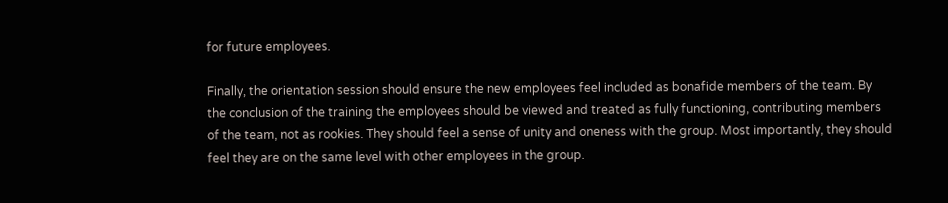for future employees.

Finally, the orientation session should ensure the new employees feel included as bonafide members of the team. By the conclusion of the training the employees should be viewed and treated as fully functioning, contributing members of the team, not as rookies. They should feel a sense of unity and oneness with the group. Most importantly, they should feel they are on the same level with other employees in the group.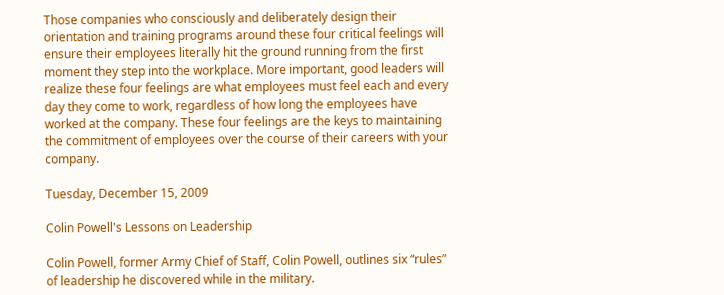Those companies who consciously and deliberately design their orientation and training programs around these four critical feelings will ensure their employees literally hit the ground running from the first moment they step into the workplace. More important, good leaders will realize these four feelings are what employees must feel each and every day they come to work, regardless of how long the employees have worked at the company. These four feelings are the keys to maintaining the commitment of employees over the course of their careers with your company.

Tuesday, December 15, 2009

Colin Powell's Lessons on Leadership

Colin Powell, former Army Chief of Staff, Colin Powell, outlines six “rules” of leadership he discovered while in the military.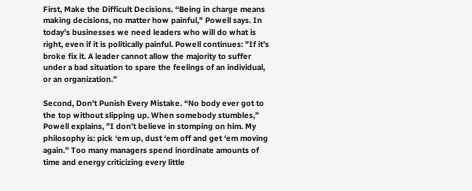First, Make the Difficult Decisions. “Being in charge means making decisions, no matter how painful," Powell says. In today’s businesses we need leaders who will do what is right, even if it is politically painful. Powell continues: "If it’s broke fix it. A leader cannot allow the majority to suffer under a bad situation to spare the feelings of an individual, or an organization.”

Second, Don’t Punish Every Mistake. “No body ever got to the top without slipping up. When somebody stumbles,” Powell explains, ”I don’t believe in stomping on him. My philosophy is: pick ‘em up, dust ‘em off and get ‘em moving again.” Too many managers spend inordinate amounts of time and energy criticizing every little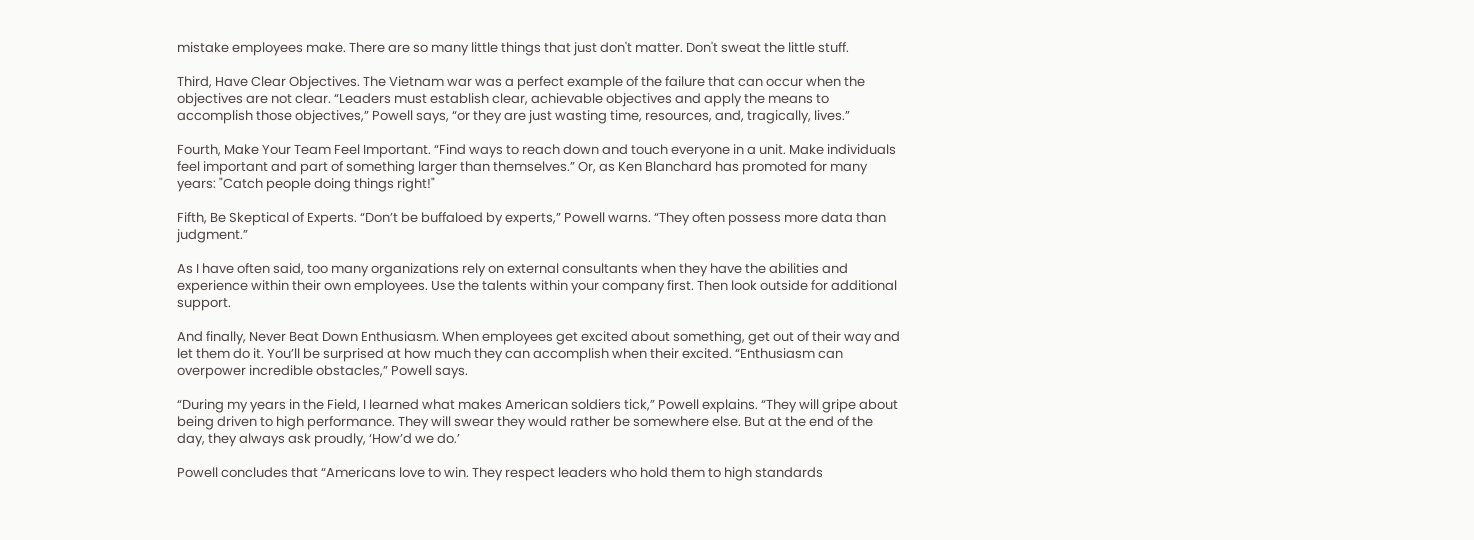mistake employees make. There are so many little things that just don't matter. Don't sweat the little stuff.

Third, Have Clear Objectives. The Vietnam war was a perfect example of the failure that can occur when the objectives are not clear. “Leaders must establish clear, achievable objectives and apply the means to accomplish those objectives,” Powell says, “or they are just wasting time, resources, and, tragically, lives.”

Fourth, Make Your Team Feel Important. “Find ways to reach down and touch everyone in a unit. Make individuals feel important and part of something larger than themselves.” Or, as Ken Blanchard has promoted for many years: "Catch people doing things right!"

Fifth, Be Skeptical of Experts. “Don’t be buffaloed by experts,” Powell warns. “They often possess more data than judgment.”

As I have often said, too many organizations rely on external consultants when they have the abilities and experience within their own employees. Use the talents within your company first. Then look outside for additional support.

And finally, Never Beat Down Enthusiasm. When employees get excited about something, get out of their way and let them do it. You’ll be surprised at how much they can accomplish when their excited. “Enthusiasm can overpower incredible obstacles,” Powell says.

“During my years in the Field, I learned what makes American soldiers tick,” Powell explains. “They will gripe about being driven to high performance. They will swear they would rather be somewhere else. But at the end of the day, they always ask proudly, ‘How’d we do.’

Powell concludes that “Americans love to win. They respect leaders who hold them to high standards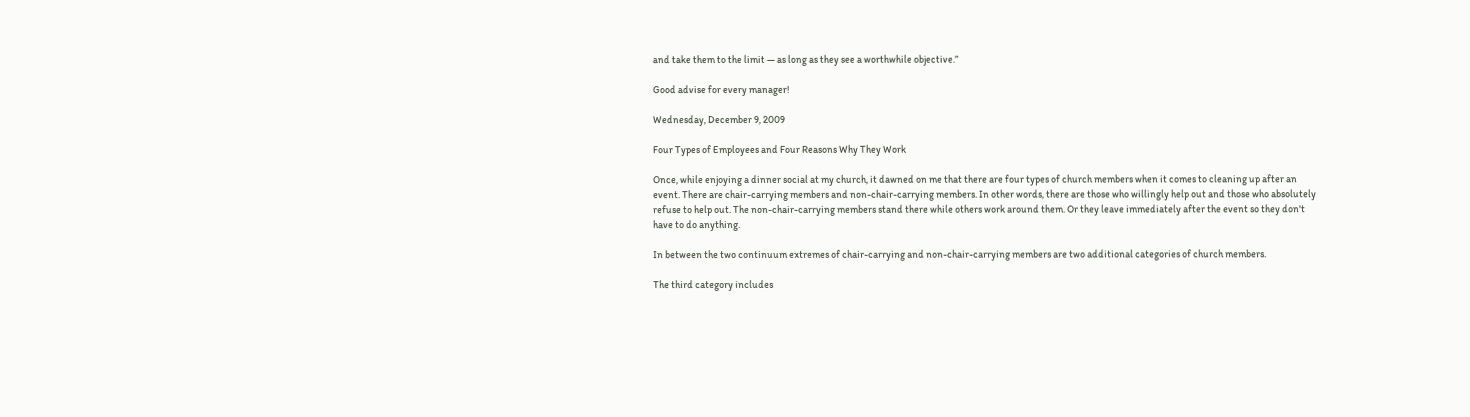and take them to the limit — as long as they see a worthwhile objective.”

Good advise for every manager!

Wednesday, December 9, 2009

Four Types of Employees and Four Reasons Why They Work

Once, while enjoying a dinner social at my church, it dawned on me that there are four types of church members when it comes to cleaning up after an event. There are chair-carrying members and non-chair-carrying members. In other words, there are those who willingly help out and those who absolutely refuse to help out. The non-chair-carrying members stand there while others work around them. Or they leave immediately after the event so they don't have to do anything.

In between the two continuum extremes of chair-carrying and non-chair-carrying members are two additional categories of church members.

The third category includes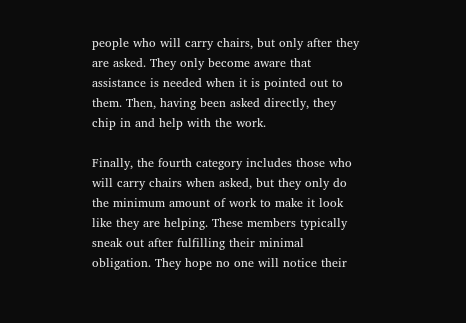people who will carry chairs, but only after they are asked. They only become aware that assistance is needed when it is pointed out to them. Then, having been asked directly, they chip in and help with the work.

Finally, the fourth category includes those who will carry chairs when asked, but they only do the minimum amount of work to make it look like they are helping. These members typically sneak out after fulfilling their minimal obligation. They hope no one will notice their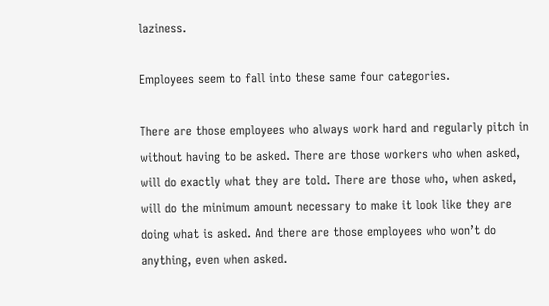laziness.

Employees seem to fall into these same four categories.

There are those employees who always work hard and regularly pitch in without having to be asked. There are those workers who when asked, will do exactly what they are told. There are those who, when asked, will do the minimum amount necessary to make it look like they are doing what is asked. And there are those employees who won’t do anything, even when asked.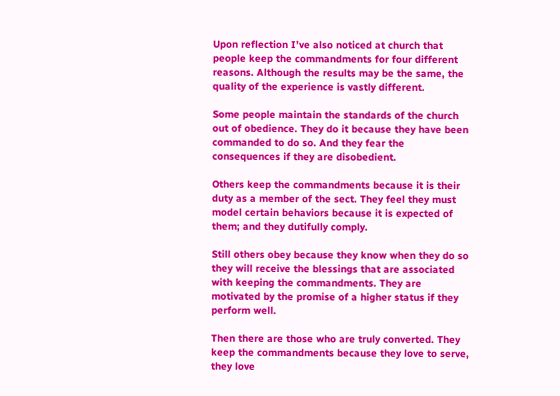Upon reflection I’ve also noticed at church that people keep the commandments for four different reasons. Although the results may be the same, the quality of the experience is vastly different.

Some people maintain the standards of the church out of obedience. They do it because they have been commanded to do so. And they fear the consequences if they are disobedient.

Others keep the commandments because it is their duty as a member of the sect. They feel they must model certain behaviors because it is expected of them; and they dutifully comply.

Still others obey because they know when they do so they will receive the blessings that are associated with keeping the commandments. They are motivated by the promise of a higher status if they perform well.

Then there are those who are truly converted. They keep the commandments because they love to serve, they love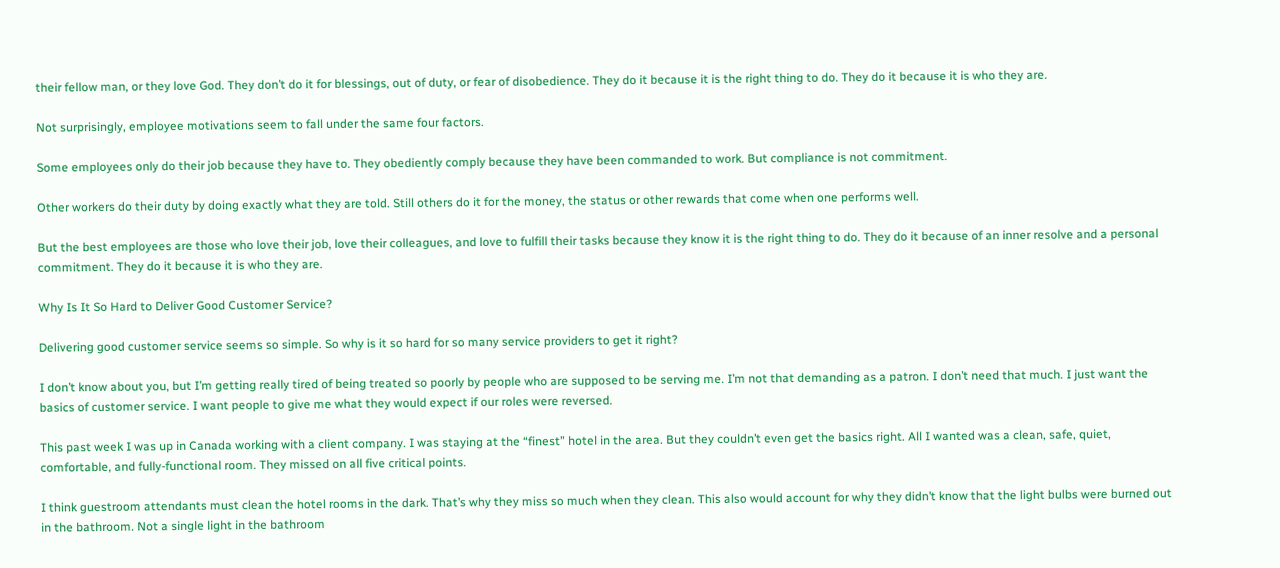their fellow man, or they love God. They don’t do it for blessings, out of duty, or fear of disobedience. They do it because it is the right thing to do. They do it because it is who they are.

Not surprisingly, employee motivations seem to fall under the same four factors.

Some employees only do their job because they have to. They obediently comply because they have been commanded to work. But compliance is not commitment.

Other workers do their duty by doing exactly what they are told. Still others do it for the money, the status or other rewards that come when one performs well.

But the best employees are those who love their job, love their colleagues, and love to fulfill their tasks because they know it is the right thing to do. They do it because of an inner resolve and a personal commitment. They do it because it is who they are.

Why Is It So Hard to Deliver Good Customer Service?

Delivering good customer service seems so simple. So why is it so hard for so many service providers to get it right?

I don’t know about you, but I’m getting really tired of being treated so poorly by people who are supposed to be serving me. I’m not that demanding as a patron. I don’t need that much. I just want the basics of customer service. I want people to give me what they would expect if our roles were reversed.

This past week I was up in Canada working with a client company. I was staying at the “finest” hotel in the area. But they couldn’t even get the basics right. All I wanted was a clean, safe, quiet, comfortable, and fully-functional room. They missed on all five critical points.

I think guestroom attendants must clean the hotel rooms in the dark. That’s why they miss so much when they clean. This also would account for why they didn’t know that the light bulbs were burned out in the bathroom. Not a single light in the bathroom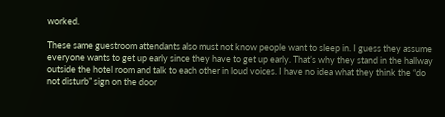worked.

These same guestroom attendants also must not know people want to sleep in. I guess they assume everyone wants to get up early since they have to get up early. That’s why they stand in the hallway outside the hotel room and talk to each other in loud voices. I have no idea what they think the “do not disturb” sign on the door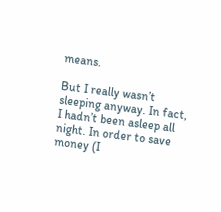means.

But I really wasn’t sleeping anyway. In fact, I hadn’t been asleep all night. In order to save money (I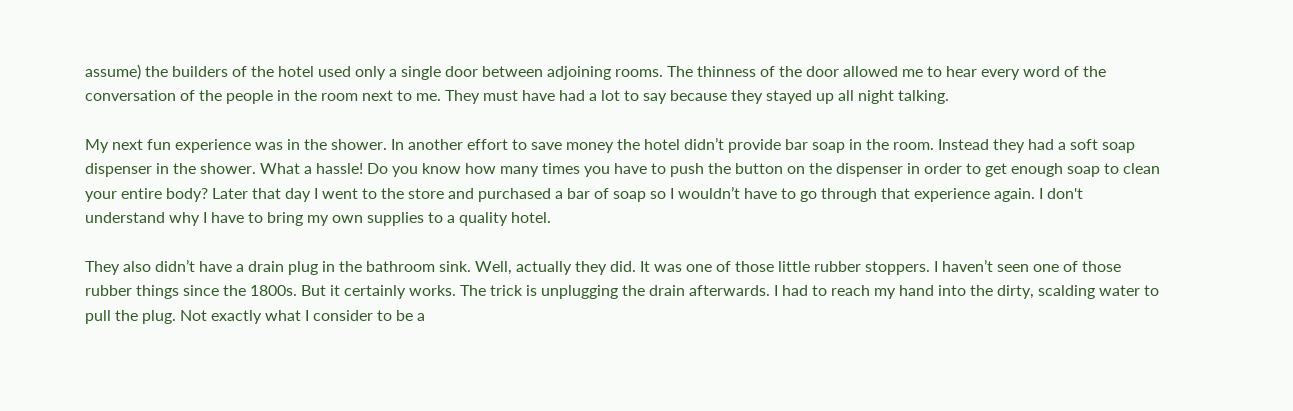assume) the builders of the hotel used only a single door between adjoining rooms. The thinness of the door allowed me to hear every word of the conversation of the people in the room next to me. They must have had a lot to say because they stayed up all night talking.

My next fun experience was in the shower. In another effort to save money the hotel didn’t provide bar soap in the room. Instead they had a soft soap dispenser in the shower. What a hassle! Do you know how many times you have to push the button on the dispenser in order to get enough soap to clean your entire body? Later that day I went to the store and purchased a bar of soap so I wouldn’t have to go through that experience again. I don't understand why I have to bring my own supplies to a quality hotel.

They also didn’t have a drain plug in the bathroom sink. Well, actually they did. It was one of those little rubber stoppers. I haven’t seen one of those rubber things since the 1800s. But it certainly works. The trick is unplugging the drain afterwards. I had to reach my hand into the dirty, scalding water to pull the plug. Not exactly what I consider to be a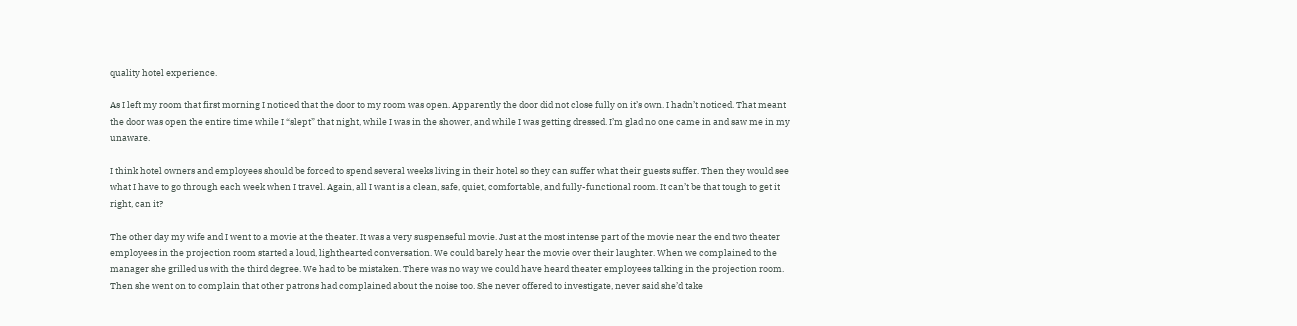quality hotel experience.

As I left my room that first morning I noticed that the door to my room was open. Apparently the door did not close fully on it’s own. I hadn’t noticed. That meant the door was open the entire time while I “slept” that night, while I was in the shower, and while I was getting dressed. I’m glad no one came in and saw me in my unaware.

I think hotel owners and employees should be forced to spend several weeks living in their hotel so they can suffer what their guests suffer. Then they would see what I have to go through each week when I travel. Again, all I want is a clean, safe, quiet, comfortable, and fully-functional room. It can’t be that tough to get it right, can it?

The other day my wife and I went to a movie at the theater. It was a very suspenseful movie. Just at the most intense part of the movie near the end two theater employees in the projection room started a loud, lighthearted conversation. We could barely hear the movie over their laughter. When we complained to the manager she grilled us with the third degree. We had to be mistaken. There was no way we could have heard theater employees talking in the projection room. Then she went on to complain that other patrons had complained about the noise too. She never offered to investigate, never said she’d take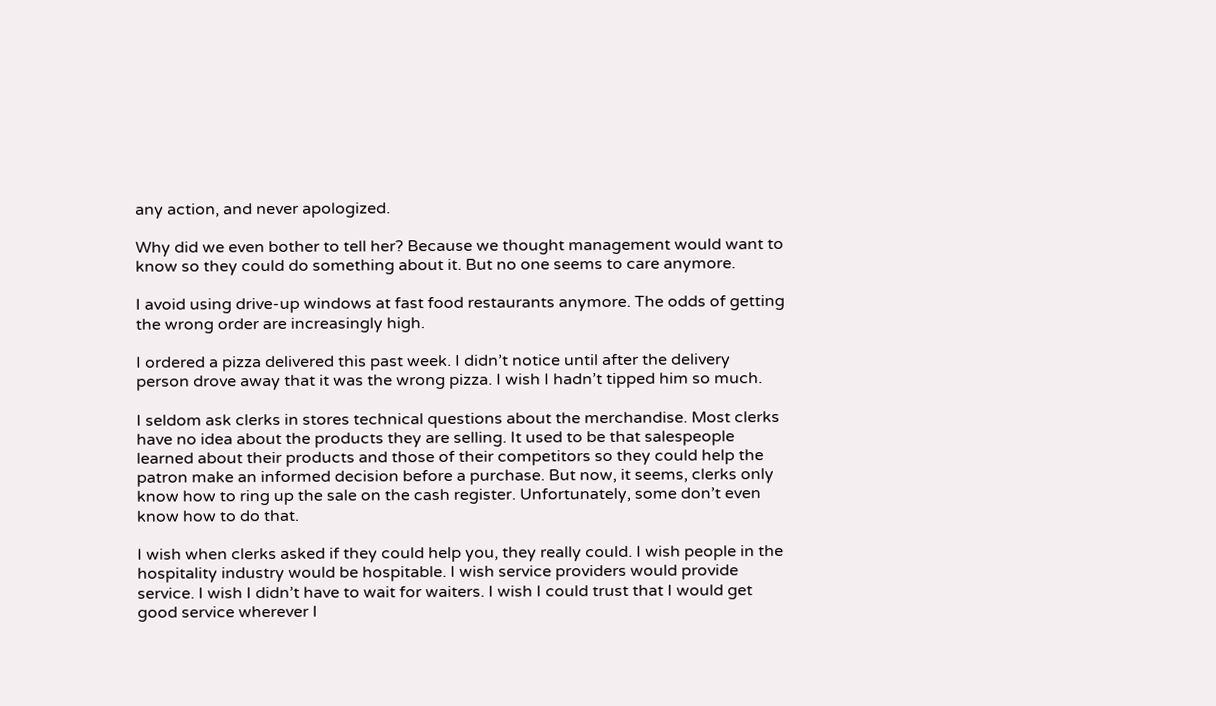any action, and never apologized.

Why did we even bother to tell her? Because we thought management would want to know so they could do something about it. But no one seems to care anymore.

I avoid using drive-up windows at fast food restaurants anymore. The odds of getting the wrong order are increasingly high.

I ordered a pizza delivered this past week. I didn’t notice until after the delivery person drove away that it was the wrong pizza. I wish I hadn’t tipped him so much.

I seldom ask clerks in stores technical questions about the merchandise. Most clerks have no idea about the products they are selling. It used to be that salespeople learned about their products and those of their competitors so they could help the patron make an informed decision before a purchase. But now, it seems, clerks only know how to ring up the sale on the cash register. Unfortunately, some don’t even know how to do that.

I wish when clerks asked if they could help you, they really could. I wish people in the hospitality industry would be hospitable. I wish service providers would provide service. I wish I didn’t have to wait for waiters. I wish I could trust that I would get good service wherever I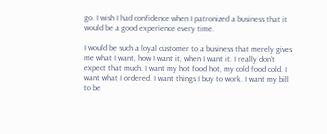go. I wish I had confidence when I patronized a business that it would be a good experience every time.

I would be such a loyal customer to a business that merely gives me what I want, how I want it, when I want it. I really don’t expect that much. I want my hot food hot, my cold food cold. I want what I ordered. I want things I buy to work. I want my bill to be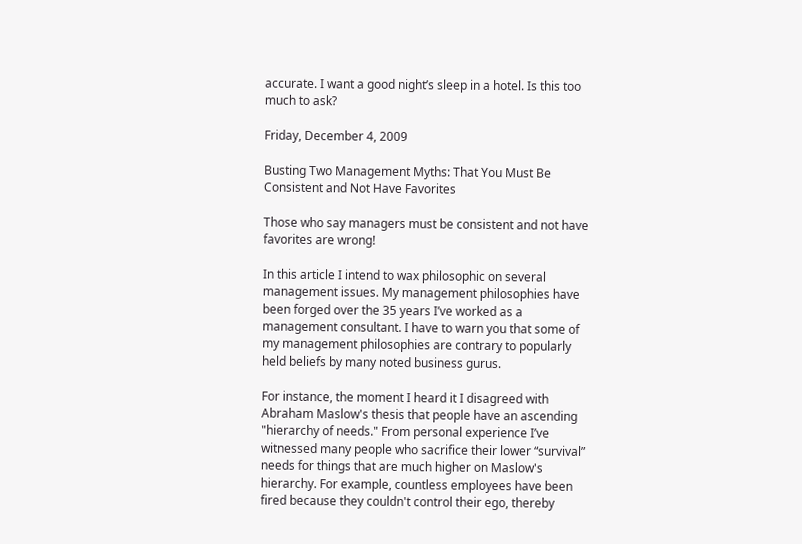accurate. I want a good night’s sleep in a hotel. Is this too much to ask?

Friday, December 4, 2009

Busting Two Management Myths: That You Must Be Consistent and Not Have Favorites

Those who say managers must be consistent and not have favorites are wrong!

In this article I intend to wax philosophic on several management issues. My management philosophies have been forged over the 35 years I’ve worked as a management consultant. I have to warn you that some of my management philosophies are contrary to popularly held beliefs by many noted business gurus.

For instance, the moment I heard it I disagreed with Abraham Maslow's thesis that people have an ascending "hierarchy of needs." From personal experience I’ve witnessed many people who sacrifice their lower “survival” needs for things that are much higher on Maslow's hierarchy. For example, countless employees have been fired because they couldn't control their ego, thereby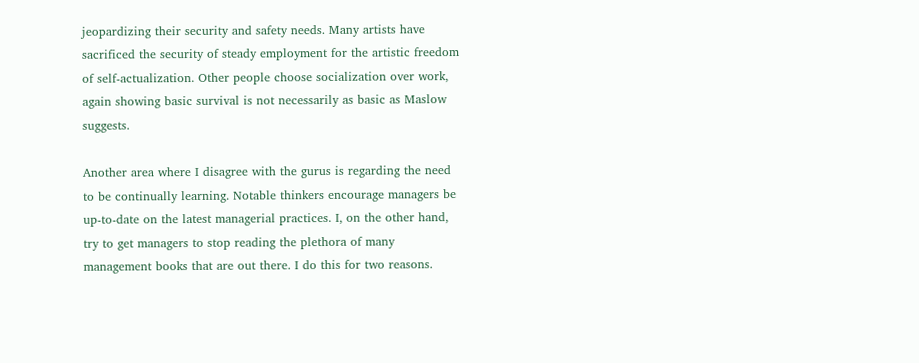jeopardizing their security and safety needs. Many artists have sacrificed the security of steady employment for the artistic freedom of self-actualization. Other people choose socialization over work, again showing basic survival is not necessarily as basic as Maslow suggests.

Another area where I disagree with the gurus is regarding the need to be continually learning. Notable thinkers encourage managers be up-to-date on the latest managerial practices. I, on the other hand, try to get managers to stop reading the plethora of many management books that are out there. I do this for two reasons.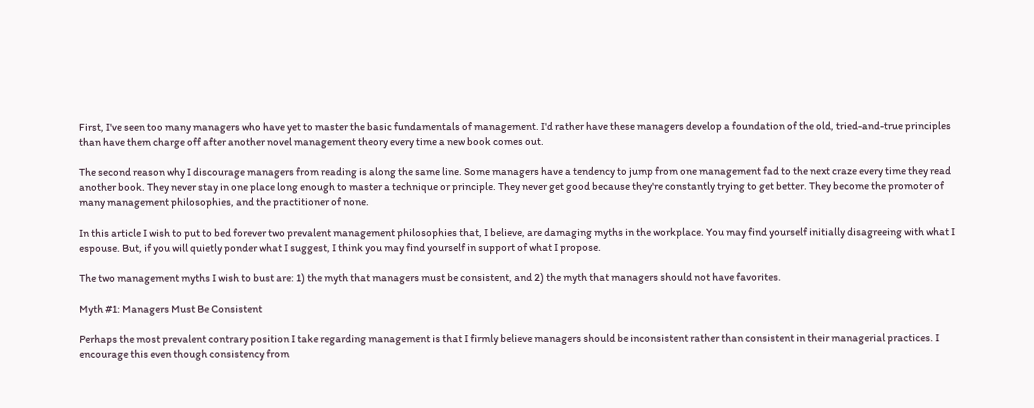First, I've seen too many managers who have yet to master the basic fundamentals of management. I'd rather have these managers develop a foundation of the old, tried-and-true principles than have them charge off after another novel management theory every time a new book comes out.

The second reason why I discourage managers from reading is along the same line. Some managers have a tendency to jump from one management fad to the next craze every time they read another book. They never stay in one place long enough to master a technique or principle. They never get good because they're constantly trying to get better. They become the promoter of many management philosophies, and the practitioner of none.

In this article I wish to put to bed forever two prevalent management philosophies that, I believe, are damaging myths in the workplace. You may find yourself initially disagreeing with what I espouse. But, if you will quietly ponder what I suggest, I think you may find yourself in support of what I propose.

The two management myths I wish to bust are: 1) the myth that managers must be consistent, and 2) the myth that managers should not have favorites.

Myth #1: Managers Must Be Consistent

Perhaps the most prevalent contrary position I take regarding management is that I firmly believe managers should be inconsistent rather than consistent in their managerial practices. I encourage this even though consistency from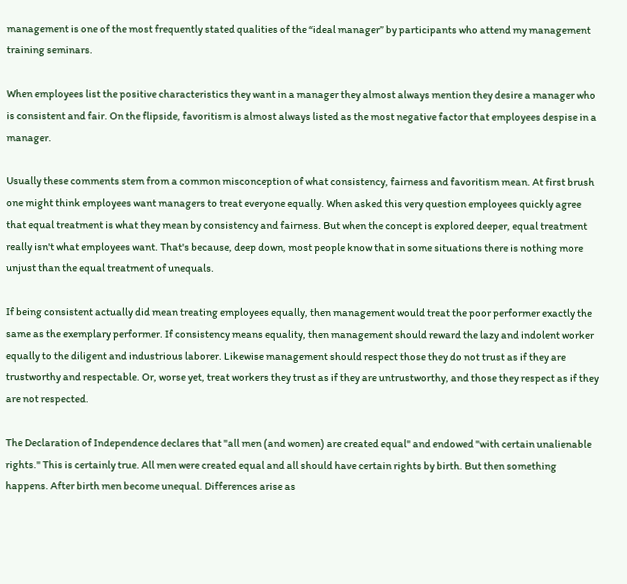management is one of the most frequently stated qualities of the “ideal manager” by participants who attend my management training seminars.

When employees list the positive characteristics they want in a manager they almost always mention they desire a manager who is consistent and fair. On the flipside, favoritism is almost always listed as the most negative factor that employees despise in a manager.

Usually these comments stem from a common misconception of what consistency, fairness and favoritism mean. At first brush one might think employees want managers to treat everyone equally. When asked this very question employees quickly agree that equal treatment is what they mean by consistency and fairness. But when the concept is explored deeper, equal treatment really isn't what employees want. That's because, deep down, most people know that in some situations there is nothing more unjust than the equal treatment of unequals.

If being consistent actually did mean treating employees equally, then management would treat the poor performer exactly the same as the exemplary performer. If consistency means equality, then management should reward the lazy and indolent worker equally to the diligent and industrious laborer. Likewise management should respect those they do not trust as if they are trustworthy and respectable. Or, worse yet, treat workers they trust as if they are untrustworthy, and those they respect as if they are not respected.

The Declaration of Independence declares that "all men (and women) are created equal" and endowed "with certain unalienable rights." This is certainly true. All men were created equal and all should have certain rights by birth. But then something happens. After birth men become unequal. Differences arise as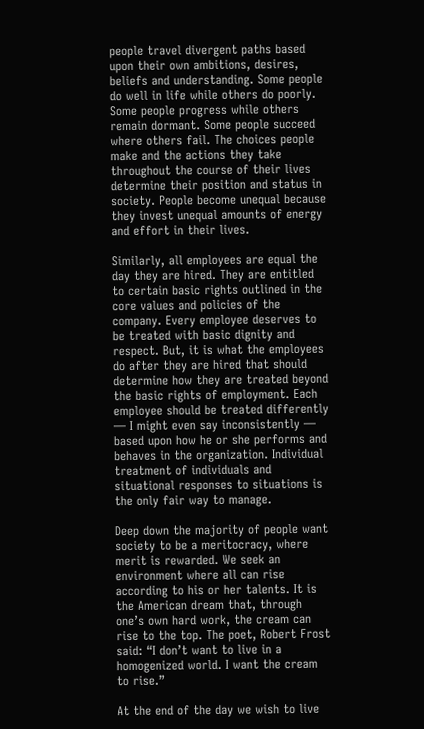people travel divergent paths based upon their own ambitions, desires, beliefs and understanding. Some people do well in life while others do poorly. Some people progress while others remain dormant. Some people succeed where others fail. The choices people make and the actions they take throughout the course of their lives determine their position and status in society. People become unequal because they invest unequal amounts of energy and effort in their lives.

Similarly, all employees are equal the day they are hired. They are entitled to certain basic rights outlined in the core values and policies of the company. Every employee deserves to be treated with basic dignity and respect. But, it is what the employees do after they are hired that should determine how they are treated beyond the basic rights of employment. Each employee should be treated differently — I might even say inconsistently — based upon how he or she performs and behaves in the organization. Individual treatment of individuals and situational responses to situations is the only fair way to manage.

Deep down the majority of people want society to be a meritocracy, where merit is rewarded. We seek an environment where all can rise according to his or her talents. It is the American dream that, through one’s own hard work, the cream can rise to the top. The poet, Robert Frost said: “I don’t want to live in a homogenized world. I want the cream to rise.”

At the end of the day we wish to live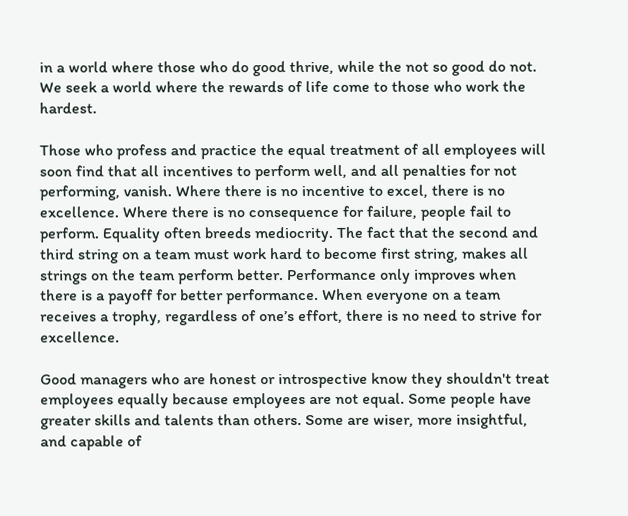in a world where those who do good thrive, while the not so good do not. We seek a world where the rewards of life come to those who work the hardest.

Those who profess and practice the equal treatment of all employees will soon find that all incentives to perform well, and all penalties for not performing, vanish. Where there is no incentive to excel, there is no excellence. Where there is no consequence for failure, people fail to perform. Equality often breeds mediocrity. The fact that the second and third string on a team must work hard to become first string, makes all strings on the team perform better. Performance only improves when there is a payoff for better performance. When everyone on a team receives a trophy, regardless of one’s effort, there is no need to strive for excellence.

Good managers who are honest or introspective know they shouldn't treat employees equally because employees are not equal. Some people have greater skills and talents than others. Some are wiser, more insightful, and capable of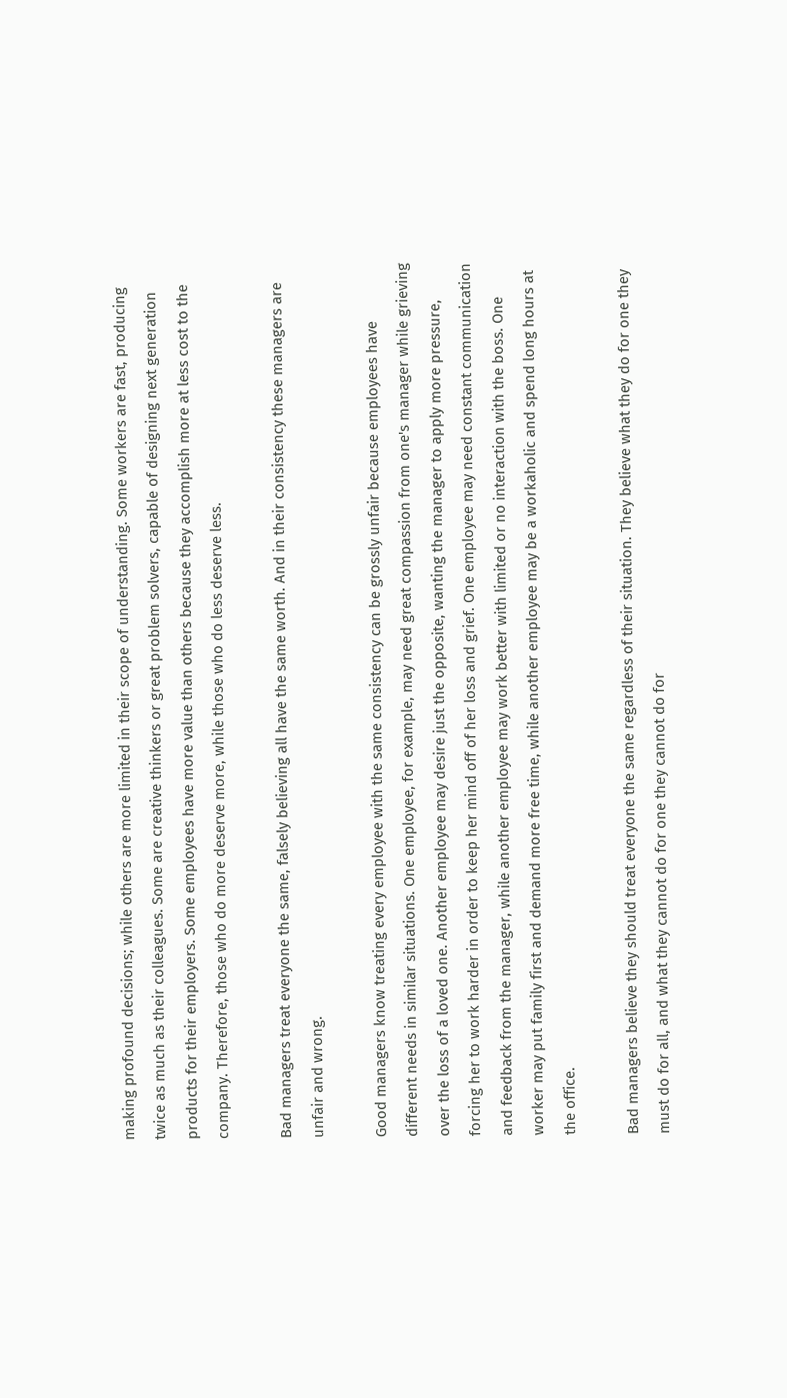making profound decisions; while others are more limited in their scope of understanding. Some workers are fast, producing twice as much as their colleagues. Some are creative thinkers or great problem solvers, capable of designing next generation products for their employers. Some employees have more value than others because they accomplish more at less cost to the company. Therefore, those who do more deserve more, while those who do less deserve less.

Bad managers treat everyone the same, falsely believing all have the same worth. And in their consistency these managers are unfair and wrong.

Good managers know treating every employee with the same consistency can be grossly unfair because employees have different needs in similar situations. One employee, for example, may need great compassion from one's manager while grieving over the loss of a loved one. Another employee may desire just the opposite, wanting the manager to apply more pressure, forcing her to work harder in order to keep her mind off of her loss and grief. One employee may need constant communication and feedback from the manager, while another employee may work better with limited or no interaction with the boss. One worker may put family first and demand more free time, while another employee may be a workaholic and spend long hours at the office.

Bad managers believe they should treat everyone the same regardless of their situation. They believe what they do for one they must do for all, and what they cannot do for one they cannot do for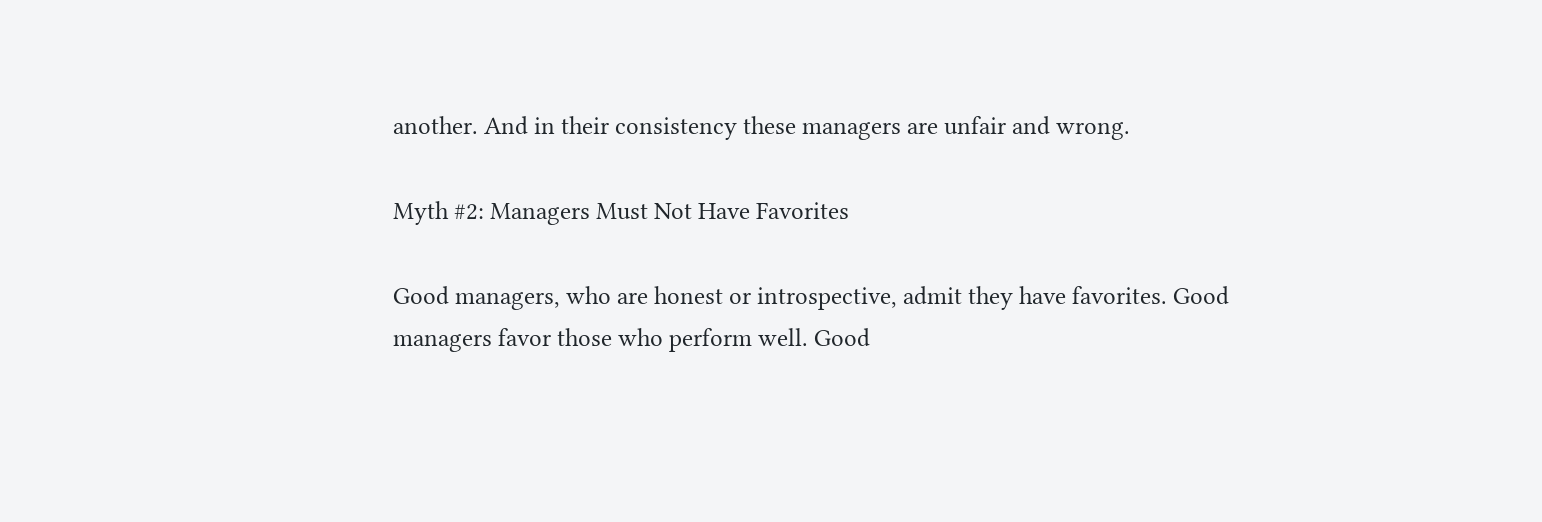another. And in their consistency these managers are unfair and wrong.

Myth #2: Managers Must Not Have Favorites

Good managers, who are honest or introspective, admit they have favorites. Good managers favor those who perform well. Good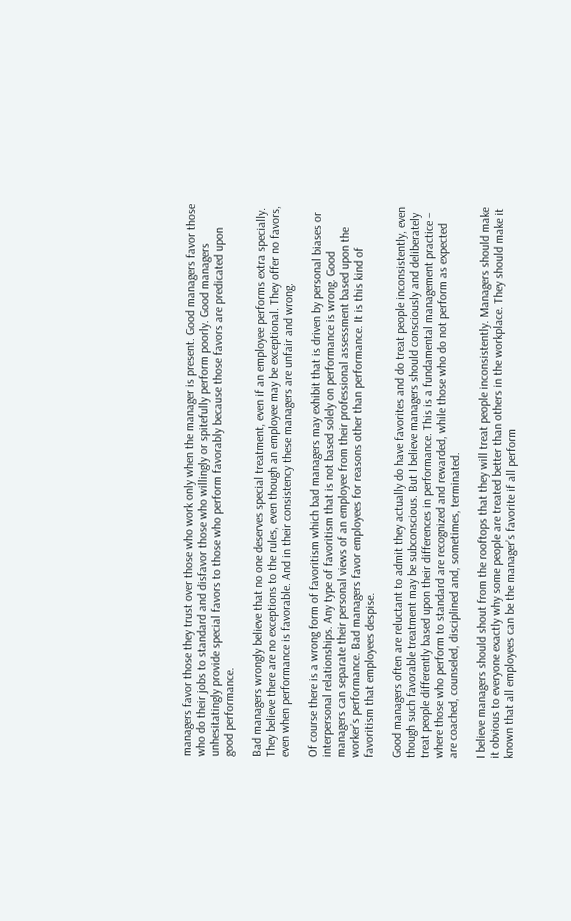managers favor those they trust over those who work only when the manager is present. Good managers favor those who do their jobs to standard and disfavor those who willingly or spitefully perform poorly. Good managers unhesitatingly provide special favors to those who perform favorably because those favors are predicated upon good performance.

Bad managers wrongly believe that no one deserves special treatment, even if an employee performs extra specially. They believe there are no exceptions to the rules, even though an employee may be exceptional. They offer no favors, even when performance is favorable. And in their consistency these managers are unfair and wrong.

Of course there is a wrong form of favoritism which bad managers may exhibit that is driven by personal biases or interpersonal relationships. Any type of favoritism that is not based solely on performance is wrong. Good managers can separate their personal views of an employee from their professional assessment based upon the worker’s performance. Bad managers favor employees for reasons other than performance. It is this kind of favoritism that employees despise.

Good managers often are reluctant to admit they actually do have favorites and do treat people inconsistently, even though such favorable treatment may be subconscious. But I believe managers should consciously and deliberately treat people differently based upon their differences in performance. This is a fundamental management practice – where those who perform to standard are recognized and rewarded, while those who do not perform as expected are coached, counseled, disciplined and, sometimes, terminated.

I believe managers should shout from the rooftops that they will treat people inconsistently. Managers should make it obvious to everyone exactly why some people are treated better than others in the workplace. They should make it known that all employees can be the manager’s favorite if all perform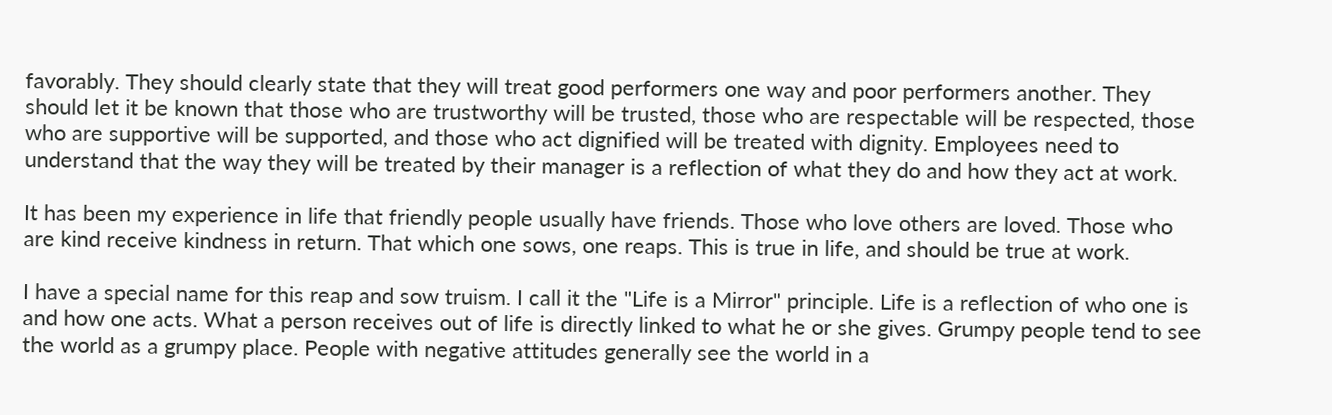favorably. They should clearly state that they will treat good performers one way and poor performers another. They should let it be known that those who are trustworthy will be trusted, those who are respectable will be respected, those who are supportive will be supported, and those who act dignified will be treated with dignity. Employees need to understand that the way they will be treated by their manager is a reflection of what they do and how they act at work.

It has been my experience in life that friendly people usually have friends. Those who love others are loved. Those who are kind receive kindness in return. That which one sows, one reaps. This is true in life, and should be true at work.

I have a special name for this reap and sow truism. I call it the "Life is a Mirror" principle. Life is a reflection of who one is and how one acts. What a person receives out of life is directly linked to what he or she gives. Grumpy people tend to see the world as a grumpy place. People with negative attitudes generally see the world in a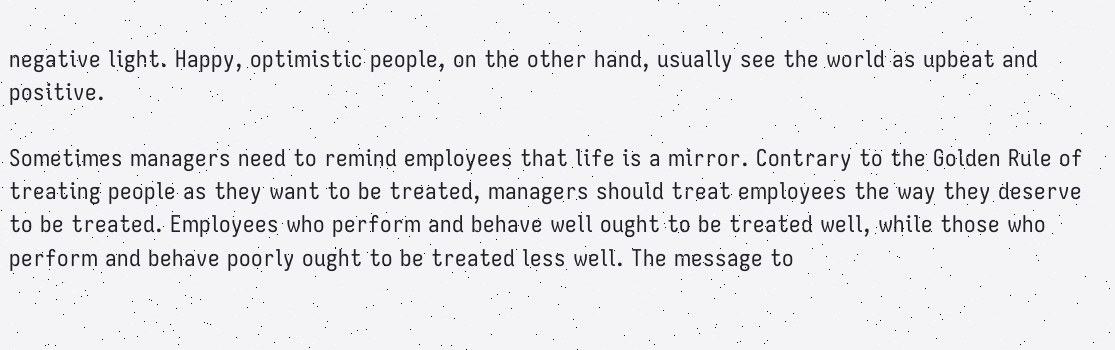negative light. Happy, optimistic people, on the other hand, usually see the world as upbeat and positive.

Sometimes managers need to remind employees that life is a mirror. Contrary to the Golden Rule of treating people as they want to be treated, managers should treat employees the way they deserve to be treated. Employees who perform and behave well ought to be treated well, while those who perform and behave poorly ought to be treated less well. The message to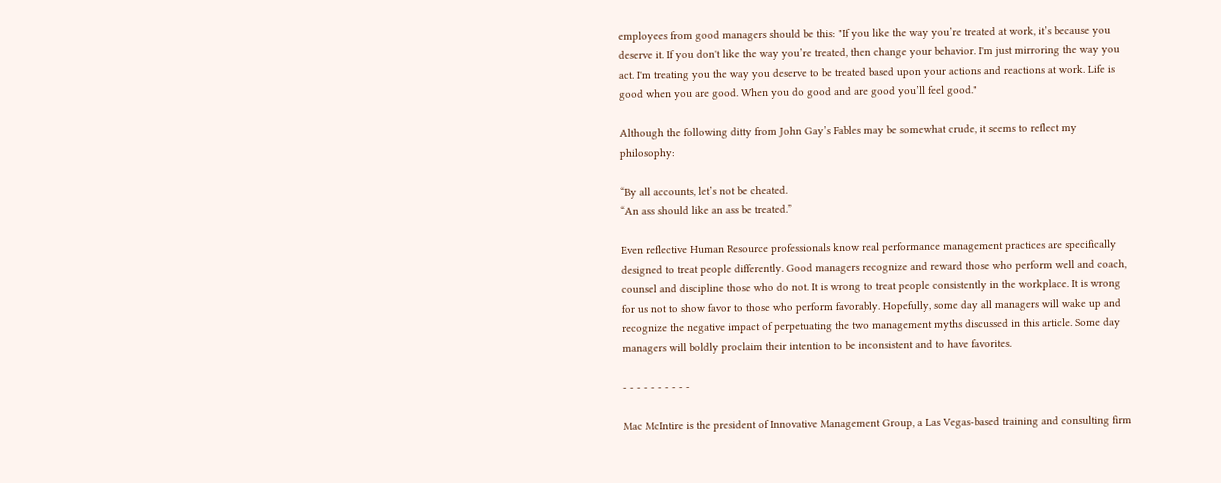employees from good managers should be this: "If you like the way you’re treated at work, it’s because you deserve it. If you don't like the way you’re treated, then change your behavior. I'm just mirroring the way you act. I'm treating you the way you deserve to be treated based upon your actions and reactions at work. Life is good when you are good. When you do good and are good you’ll feel good."

Although the following ditty from John Gay’s Fables may be somewhat crude, it seems to reflect my philosophy:

“By all accounts, let’s not be cheated.
“An ass should like an ass be treated.”

Even reflective Human Resource professionals know real performance management practices are specifically designed to treat people differently. Good managers recognize and reward those who perform well and coach, counsel and discipline those who do not. It is wrong to treat people consistently in the workplace. It is wrong for us not to show favor to those who perform favorably. Hopefully, some day all managers will wake up and recognize the negative impact of perpetuating the two management myths discussed in this article. Some day managers will boldly proclaim their intention to be inconsistent and to have favorites.

- - - - - - - - - -

Mac McIntire is the president of Innovative Management Group, a Las Vegas-based training and consulting firm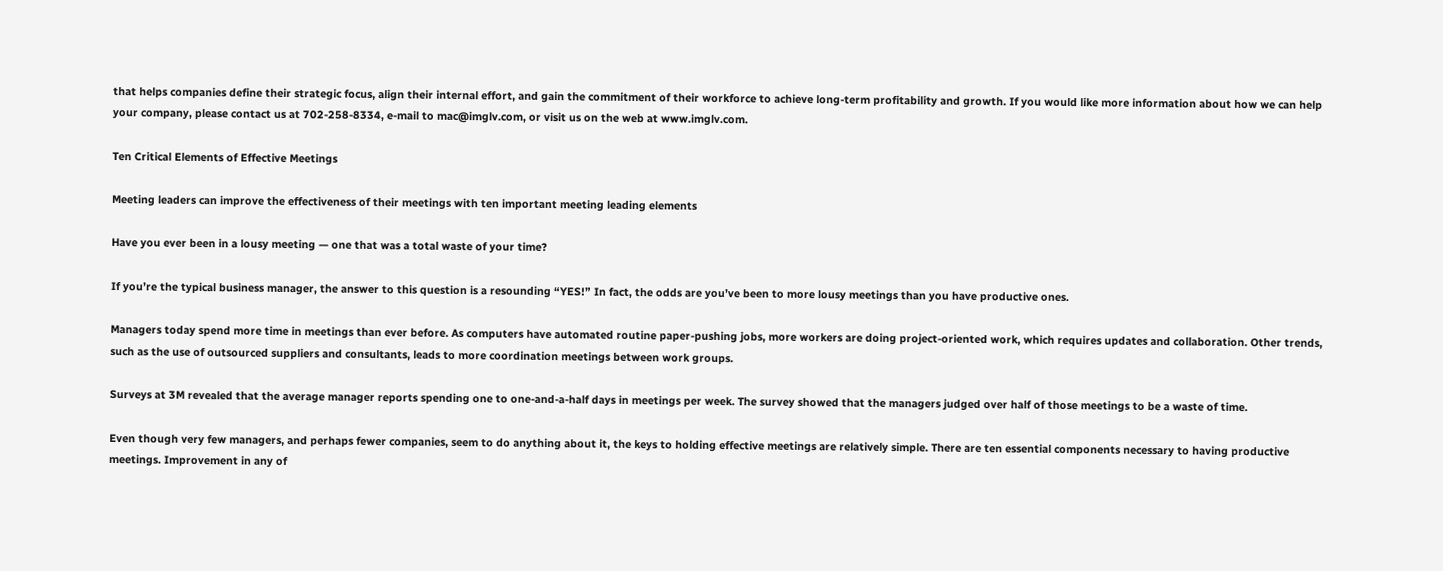that helps companies define their strategic focus, align their internal effort, and gain the commitment of their workforce to achieve long-term profitability and growth. If you would like more information about how we can help your company, please contact us at 702-258-8334, e-mail to mac@imglv.com, or visit us on the web at www.imglv.com.

Ten Critical Elements of Effective Meetings

Meeting leaders can improve the effectiveness of their meetings with ten important meeting leading elements

Have you ever been in a lousy meeting — one that was a total waste of your time?

If you’re the typical business manager, the answer to this question is a resounding “YES!” In fact, the odds are you’ve been to more lousy meetings than you have productive ones.

Managers today spend more time in meetings than ever before. As computers have automated routine paper-pushing jobs, more workers are doing project-oriented work, which requires updates and collaboration. Other trends, such as the use of outsourced suppliers and consultants, leads to more coordination meetings between work groups.

Surveys at 3M revealed that the average manager reports spending one to one-and-a-half days in meetings per week. The survey showed that the managers judged over half of those meetings to be a waste of time.

Even though very few managers, and perhaps fewer companies, seem to do anything about it, the keys to holding effective meetings are relatively simple. There are ten essential components necessary to having productive meetings. Improvement in any of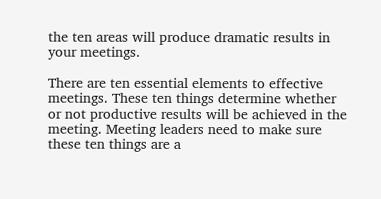the ten areas will produce dramatic results in your meetings.

There are ten essential elements to effective meetings. These ten things determine whether or not productive results will be achieved in the meeting. Meeting leaders need to make sure these ten things are a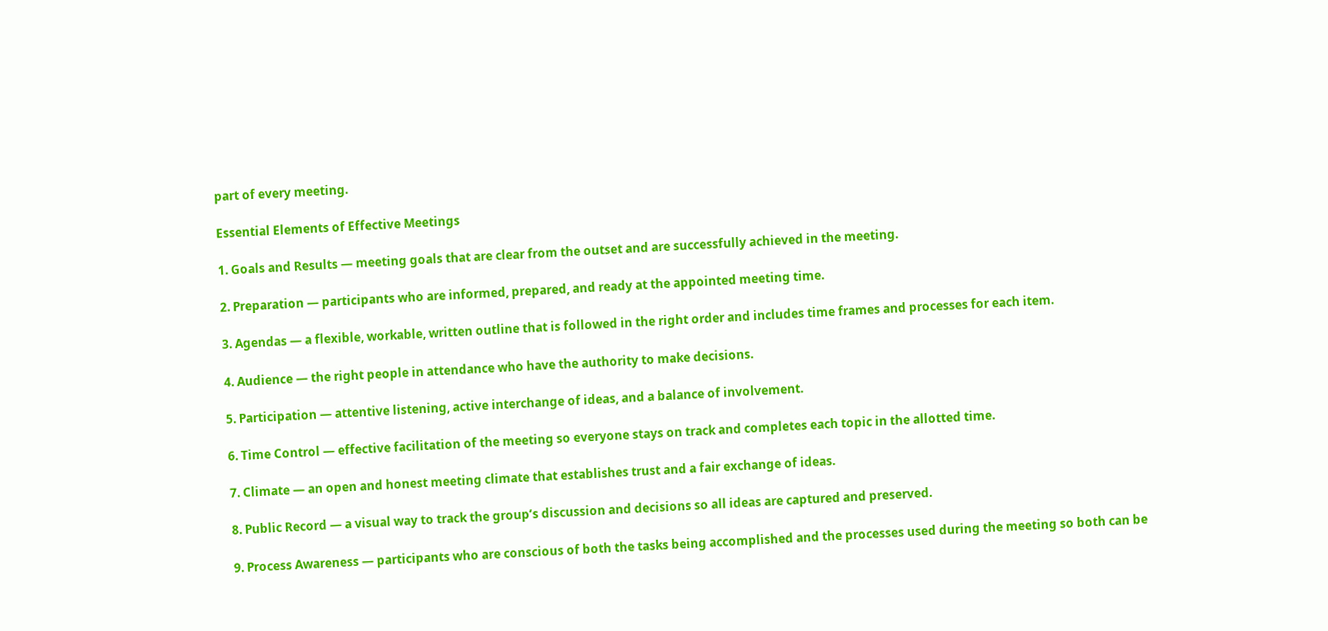part of every meeting.

Essential Elements of Effective Meetings

1. Goals and Results — meeting goals that are clear from the outset and are successfully achieved in the meeting.

2. Preparation — participants who are informed, prepared, and ready at the appointed meeting time.

3. Agendas — a flexible, workable, written outline that is followed in the right order and includes time frames and processes for each item.

4. Audience — the right people in attendance who have the authority to make decisions.

5. Participation — attentive listening, active interchange of ideas, and a balance of involvement.

6. Time Control — effective facilitation of the meeting so everyone stays on track and completes each topic in the allotted time.

7. Climate — an open and honest meeting climate that establishes trust and a fair exchange of ideas.

8. Public Record — a visual way to track the group’s discussion and decisions so all ideas are captured and preserved.

9. Process Awareness — participants who are conscious of both the tasks being accomplished and the processes used during the meeting so both can be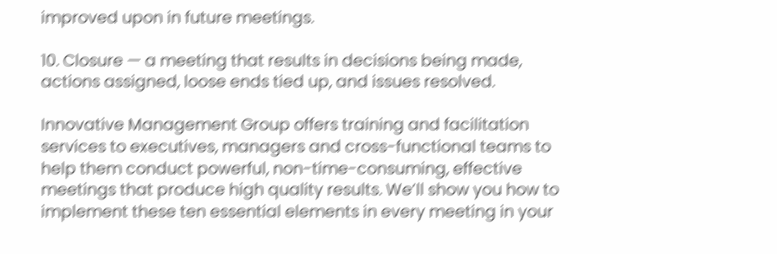improved upon in future meetings.

10. Closure — a meeting that results in decisions being made, actions assigned, loose ends tied up, and issues resolved.

Innovative Management Group offers training and facilitation services to executives, managers and cross-functional teams to help them conduct powerful, non-time-consuming, effective meetings that produce high quality results. We’ll show you how to implement these ten essential elements in every meeting in your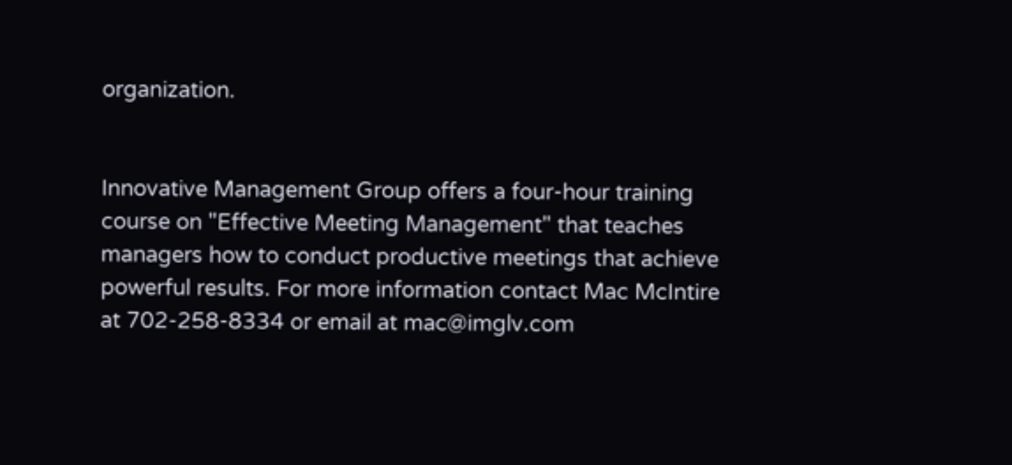organization.


Innovative Management Group offers a four-hour training course on "Effective Meeting Management" that teaches managers how to conduct productive meetings that achieve powerful results. For more information contact Mac McIntire at 702-258-8334 or email at mac@imglv.com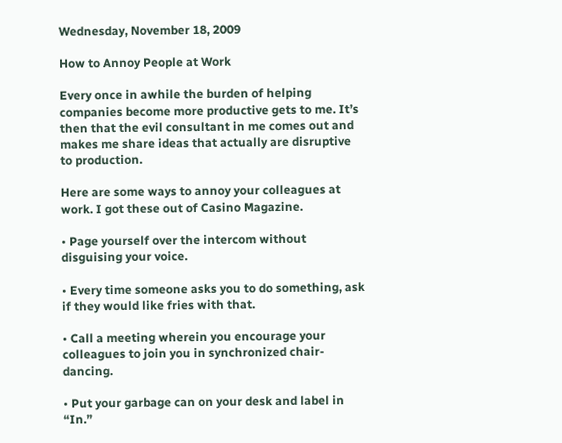Wednesday, November 18, 2009

How to Annoy People at Work

Every once in awhile the burden of helping companies become more productive gets to me. It’s then that the evil consultant in me comes out and makes me share ideas that actually are disruptive to production.

Here are some ways to annoy your colleagues at work. I got these out of Casino Magazine.

• Page yourself over the intercom without disguising your voice.

• Every time someone asks you to do something, ask if they would like fries with that.

• Call a meeting wherein you encourage your colleagues to join you in synchronized chair-dancing.

• Put your garbage can on your desk and label in “In.”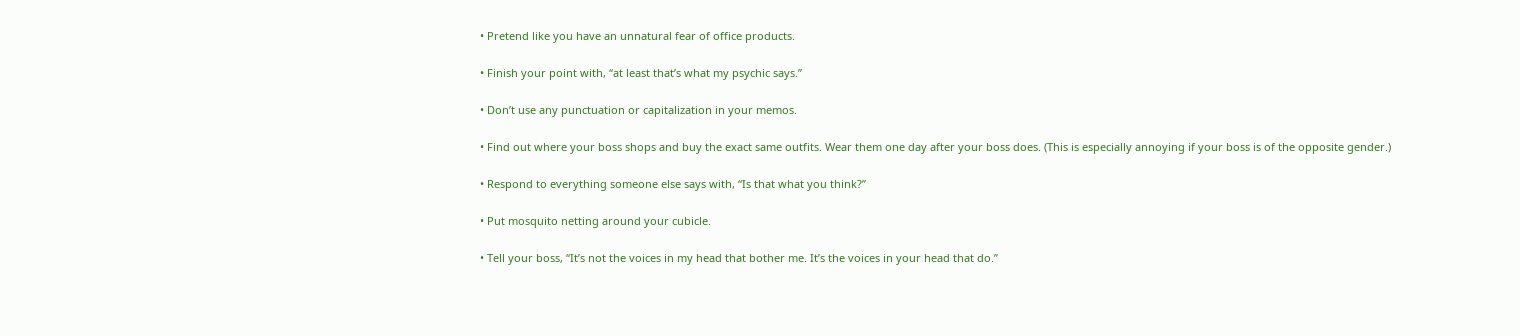• Pretend like you have an unnatural fear of office products.

• Finish your point with, “at least that’s what my psychic says.”

• Don’t use any punctuation or capitalization in your memos.

• Find out where your boss shops and buy the exact same outfits. Wear them one day after your boss does. (This is especially annoying if your boss is of the opposite gender.)

• Respond to everything someone else says with, “Is that what you think?”

• Put mosquito netting around your cubicle.

• Tell your boss, “It’s not the voices in my head that bother me. It’s the voices in your head that do.”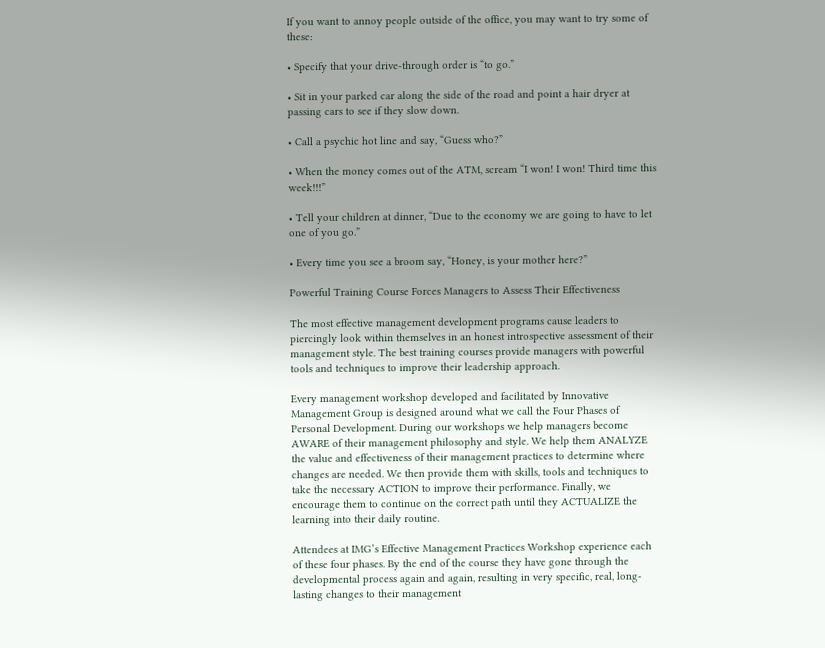If you want to annoy people outside of the office, you may want to try some of these:

• Specify that your drive-through order is “to go.”

• Sit in your parked car along the side of the road and point a hair dryer at passing cars to see if they slow down.

• Call a psychic hot line and say, “Guess who?”

• When the money comes out of the ATM, scream “I won! I won! Third time this week!!!”

• Tell your children at dinner, “Due to the economy we are going to have to let one of you go.”

• Every time you see a broom say, “Honey, is your mother here?”

Powerful Training Course Forces Managers to Assess Their Effectiveness

The most effective management development programs cause leaders to piercingly look within themselves in an honest introspective assessment of their management style. The best training courses provide managers with powerful tools and techniques to improve their leadership approach.

Every management workshop developed and facilitated by Innovative Management Group is designed around what we call the Four Phases of Personal Development. During our workshops we help managers become AWARE of their management philosophy and style. We help them ANALYZE the value and effectiveness of their management practices to determine where changes are needed. We then provide them with skills, tools and techniques to take the necessary ACTION to improve their performance. Finally, we encourage them to continue on the correct path until they ACTUALIZE the learning into their daily routine.

Attendees at IMG’s Effective Management Practices Workshop experience each of these four phases. By the end of the course they have gone through the developmental process again and again, resulting in very specific, real, long-lasting changes to their management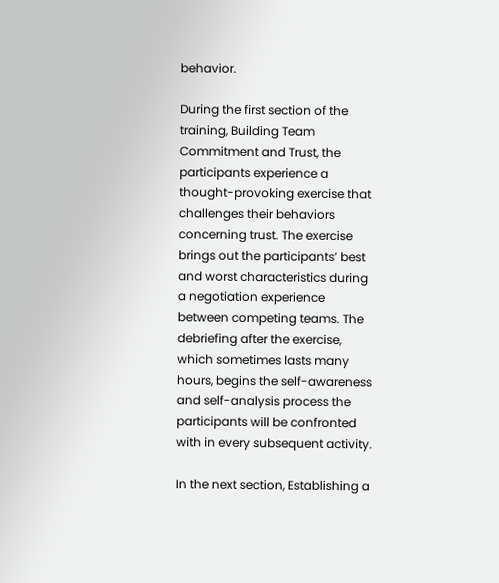behavior.

During the first section of the training, Building Team Commitment and Trust, the participants experience a thought-provoking exercise that challenges their behaviors concerning trust. The exercise brings out the participants’ best and worst characteristics during a negotiation experience between competing teams. The debriefing after the exercise, which sometimes lasts many hours, begins the self-awareness and self-analysis process the participants will be confronted with in every subsequent activity.

In the next section, Establishing a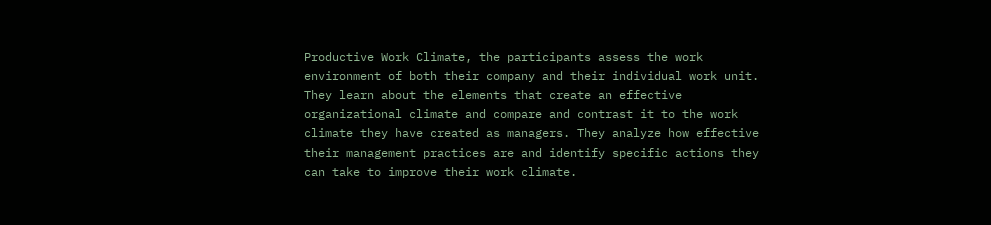Productive Work Climate, the participants assess the work environment of both their company and their individual work unit. They learn about the elements that create an effective organizational climate and compare and contrast it to the work climate they have created as managers. They analyze how effective their management practices are and identify specific actions they can take to improve their work climate.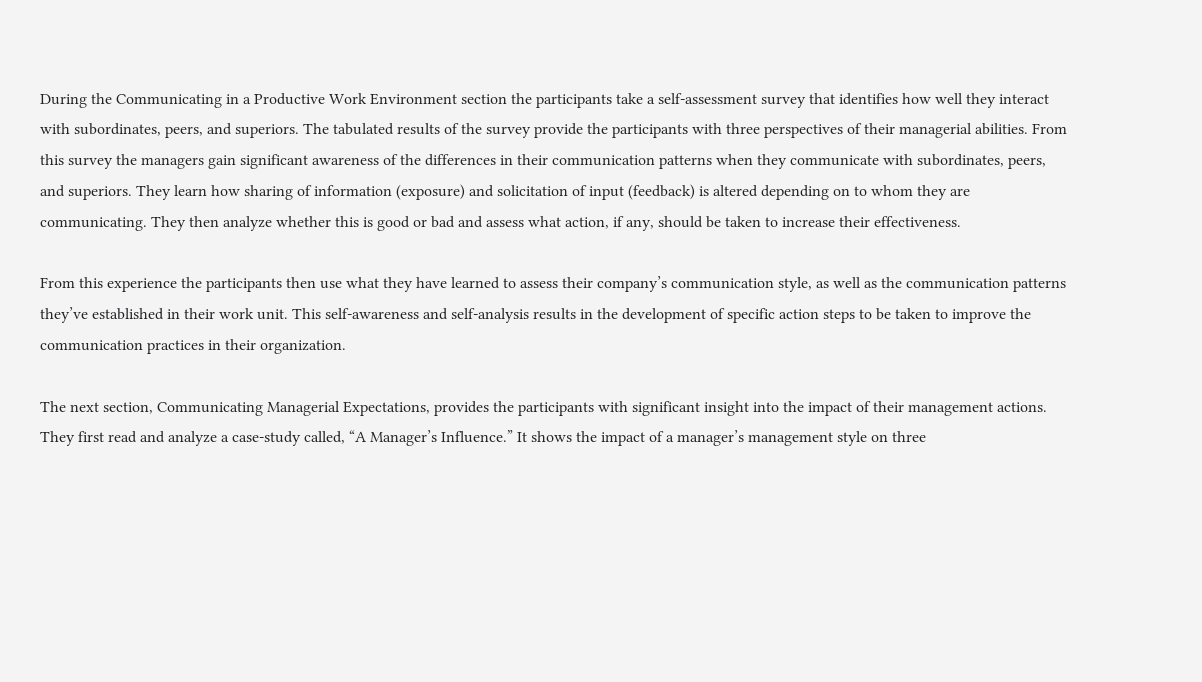During the Communicating in a Productive Work Environment section the participants take a self-assessment survey that identifies how well they interact with subordinates, peers, and superiors. The tabulated results of the survey provide the participants with three perspectives of their managerial abilities. From this survey the managers gain significant awareness of the differences in their communication patterns when they communicate with subordinates, peers, and superiors. They learn how sharing of information (exposure) and solicitation of input (feedback) is altered depending on to whom they are communicating. They then analyze whether this is good or bad and assess what action, if any, should be taken to increase their effectiveness.

From this experience the participants then use what they have learned to assess their company’s communication style, as well as the communication patterns they’ve established in their work unit. This self-awareness and self-analysis results in the development of specific action steps to be taken to improve the communication practices in their organization.

The next section, Communicating Managerial Expectations, provides the participants with significant insight into the impact of their management actions. They first read and analyze a case-study called, “A Manager’s Influence.” It shows the impact of a manager’s management style on three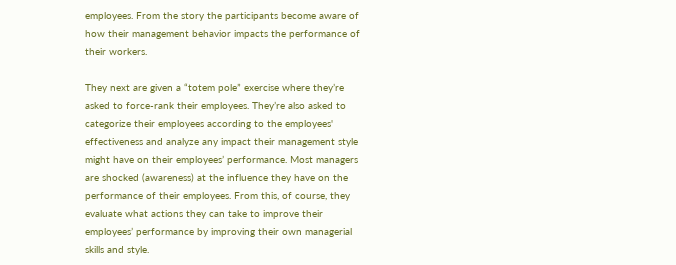employees. From the story the participants become aware of how their management behavior impacts the performance of their workers.

They next are given a “totem pole” exercise where they’re asked to force-rank their employees. They’re also asked to categorize their employees according to the employees' effectiveness and analyze any impact their management style might have on their employees’ performance. Most managers are shocked (awareness) at the influence they have on the performance of their employees. From this, of course, they evaluate what actions they can take to improve their employees’ performance by improving their own managerial skills and style.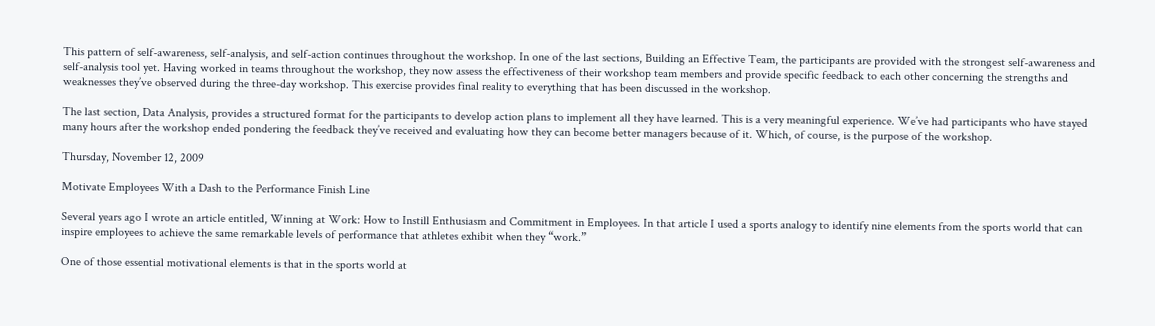This pattern of self-awareness, self-analysis, and self-action continues throughout the workshop. In one of the last sections, Building an Effective Team, the participants are provided with the strongest self-awareness and self-analysis tool yet. Having worked in teams throughout the workshop, they now assess the effectiveness of their workshop team members and provide specific feedback to each other concerning the strengths and weaknesses they’ve observed during the three-day workshop. This exercise provides final reality to everything that has been discussed in the workshop.

The last section, Data Analysis, provides a structured format for the participants to develop action plans to implement all they have learned. This is a very meaningful experience. We’ve had participants who have stayed many hours after the workshop ended pondering the feedback they’ve received and evaluating how they can become better managers because of it. Which, of course, is the purpose of the workshop.

Thursday, November 12, 2009

Motivate Employees With a Dash to the Performance Finish Line

Several years ago I wrote an article entitled, Winning at Work: How to Instill Enthusiasm and Commitment in Employees. In that article I used a sports analogy to identify nine elements from the sports world that can inspire employees to achieve the same remarkable levels of performance that athletes exhibit when they “work.”

One of those essential motivational elements is that in the sports world at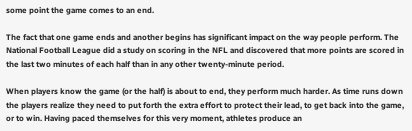some point the game comes to an end.

The fact that one game ends and another begins has significant impact on the way people perform. The National Football League did a study on scoring in the NFL and discovered that more points are scored in the last two minutes of each half than in any other twenty-minute period.

When players know the game (or the half) is about to end, they perform much harder. As time runs down the players realize they need to put forth the extra effort to protect their lead, to get back into the game, or to win. Having paced themselves for this very moment, athletes produce an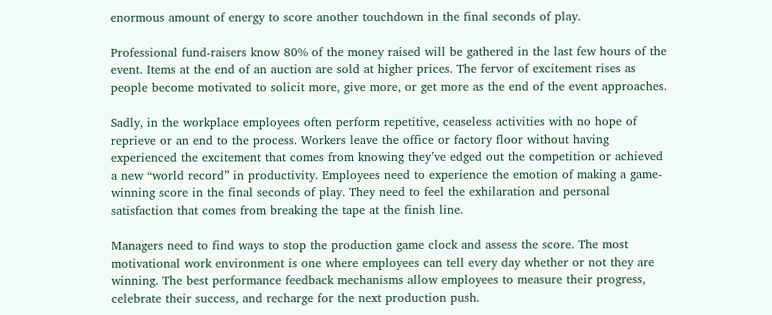enormous amount of energy to score another touchdown in the final seconds of play.

Professional fund-raisers know 80% of the money raised will be gathered in the last few hours of the event. Items at the end of an auction are sold at higher prices. The fervor of excitement rises as people become motivated to solicit more, give more, or get more as the end of the event approaches.

Sadly, in the workplace employees often perform repetitive, ceaseless activities with no hope of reprieve or an end to the process. Workers leave the office or factory floor without having experienced the excitement that comes from knowing they’ve edged out the competition or achieved a new “world record” in productivity. Employees need to experience the emotion of making a game-winning score in the final seconds of play. They need to feel the exhilaration and personal satisfaction that comes from breaking the tape at the finish line.

Managers need to find ways to stop the production game clock and assess the score. The most motivational work environment is one where employees can tell every day whether or not they are winning. The best performance feedback mechanisms allow employees to measure their progress, celebrate their success, and recharge for the next production push.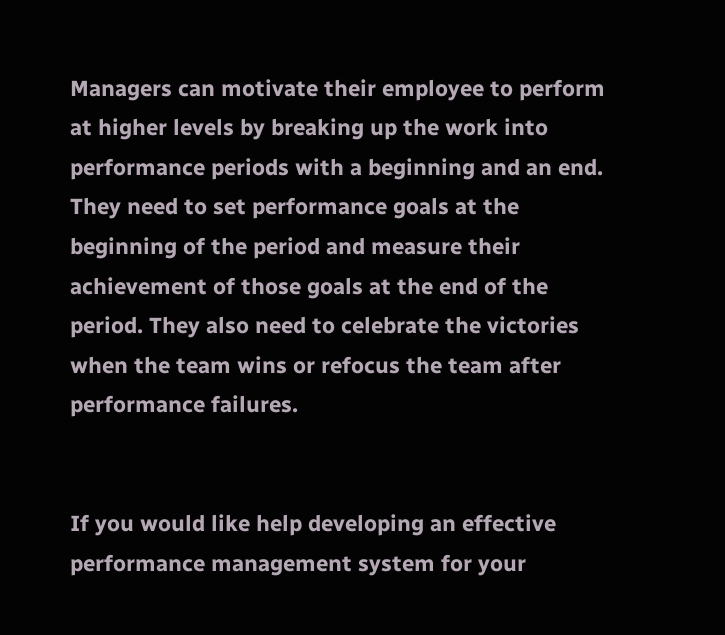Managers can motivate their employee to perform at higher levels by breaking up the work into performance periods with a beginning and an end. They need to set performance goals at the beginning of the period and measure their achievement of those goals at the end of the period. They also need to celebrate the victories when the team wins or refocus the team after performance failures.


If you would like help developing an effective performance management system for your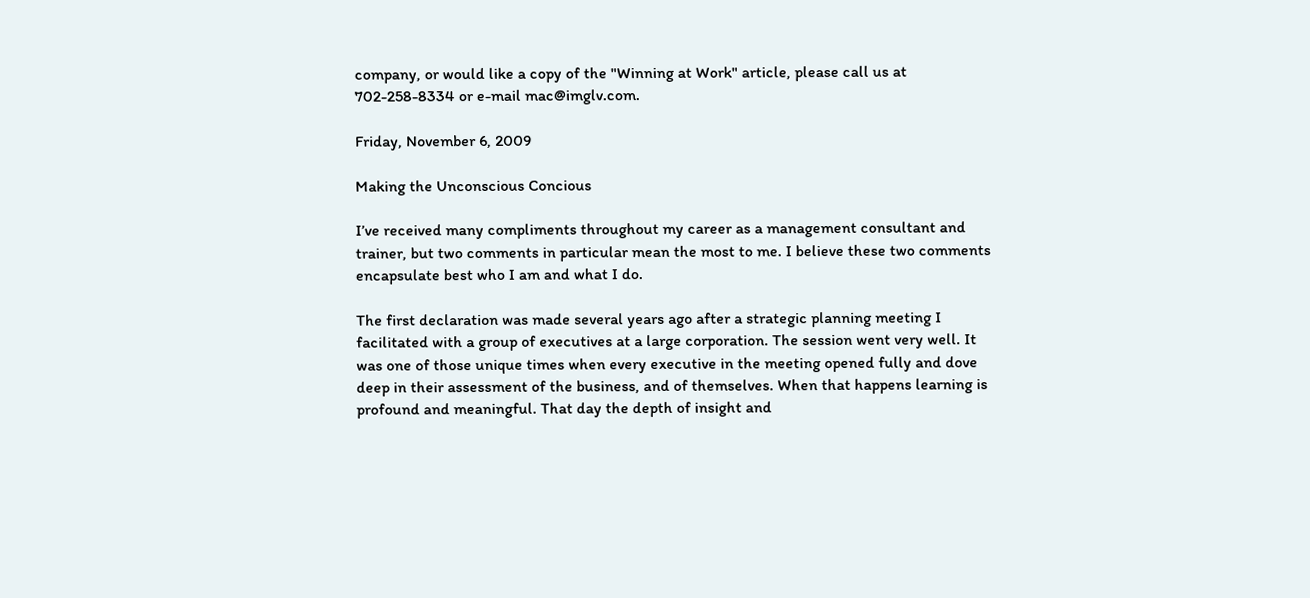company, or would like a copy of the "Winning at Work" article, please call us at 702-258-8334 or e-mail mac@imglv.com.

Friday, November 6, 2009

Making the Unconscious Concious

I’ve received many compliments throughout my career as a management consultant and trainer, but two comments in particular mean the most to me. I believe these two comments encapsulate best who I am and what I do.

The first declaration was made several years ago after a strategic planning meeting I facilitated with a group of executives at a large corporation. The session went very well. It was one of those unique times when every executive in the meeting opened fully and dove deep in their assessment of the business, and of themselves. When that happens learning is profound and meaningful. That day the depth of insight and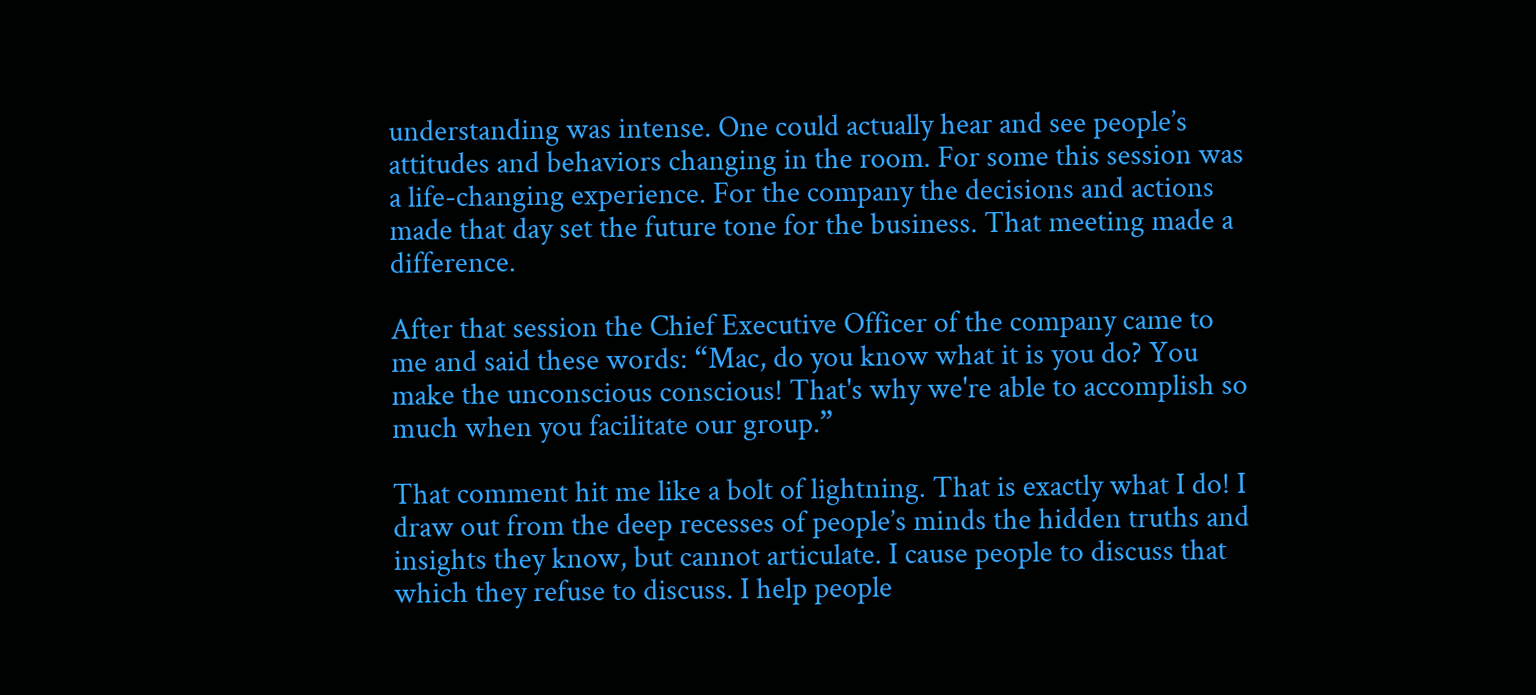understanding was intense. One could actually hear and see people’s attitudes and behaviors changing in the room. For some this session was a life-changing experience. For the company the decisions and actions made that day set the future tone for the business. That meeting made a difference.

After that session the Chief Executive Officer of the company came to me and said these words: “Mac, do you know what it is you do? You make the unconscious conscious! That's why we're able to accomplish so much when you facilitate our group.”

That comment hit me like a bolt of lightning. That is exactly what I do! I draw out from the deep recesses of people’s minds the hidden truths and insights they know, but cannot articulate. I cause people to discuss that which they refuse to discuss. I help people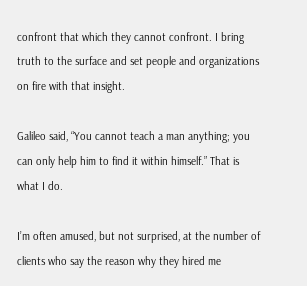confront that which they cannot confront. I bring truth to the surface and set people and organizations on fire with that insight.

Galileo said, “You cannot teach a man anything; you can only help him to find it within himself.” That is what I do.

I’m often amused, but not surprised, at the number of clients who say the reason why they hired me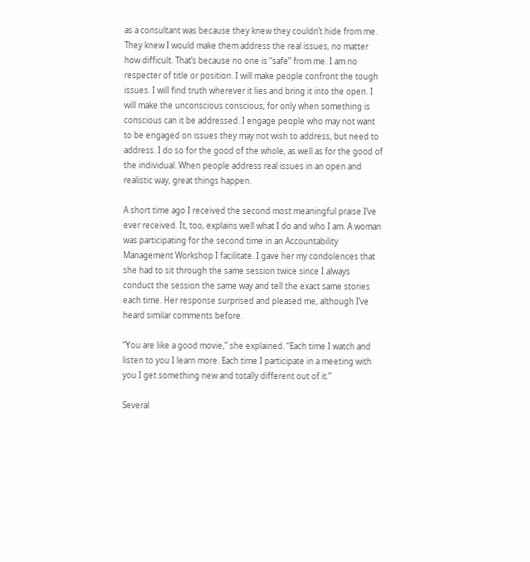as a consultant was because they knew they couldn’t hide from me. They knew I would make them address the real issues, no matter how difficult. That’s because no one is “safe” from me. I am no respecter of title or position. I will make people confront the tough issues. I will find truth wherever it lies and bring it into the open. I will make the unconscious conscious; for only when something is conscious can it be addressed. I engage people who may not want to be engaged on issues they may not wish to address, but need to address. I do so for the good of the whole, as well as for the good of the individual. When people address real issues in an open and realistic way, great things happen.

A short time ago I received the second most meaningful praise I’ve ever received. It, too, explains well what I do and who I am. A woman was participating for the second time in an Accountability Management Workshop I facilitate. I gave her my condolences that she had to sit through the same session twice since I always conduct the session the same way and tell the exact same stories each time. Her response surprised and pleased me, although I’ve heard similar comments before.

“You are like a good movie,” she explained. “Each time I watch and listen to you I learn more. Each time I participate in a meeting with you I get something new and totally different out of it.”

Several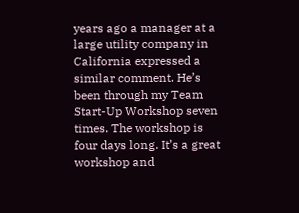years ago a manager at a large utility company in California expressed a similar comment. He’s been through my Team Start-Up Workshop seven times. The workshop is four days long. It’s a great workshop and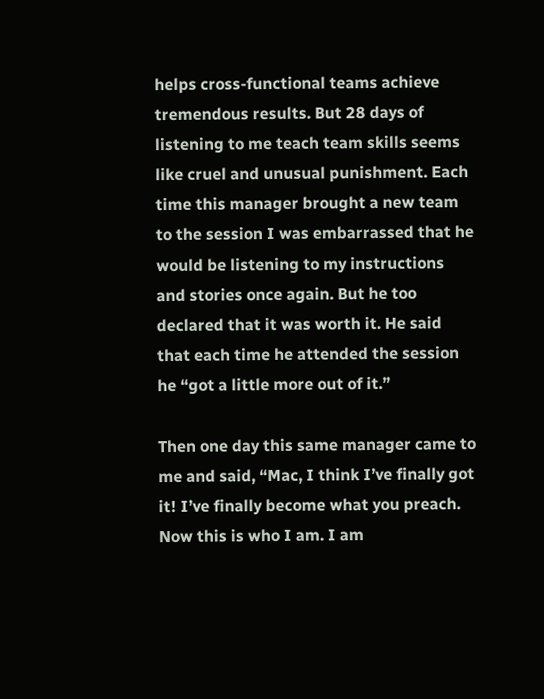helps cross-functional teams achieve tremendous results. But 28 days of listening to me teach team skills seems like cruel and unusual punishment. Each time this manager brought a new team to the session I was embarrassed that he would be listening to my instructions and stories once again. But he too declared that it was worth it. He said that each time he attended the session he “got a little more out of it.”

Then one day this same manager came to me and said, “Mac, I think I’ve finally got it! I’ve finally become what you preach. Now this is who I am. I am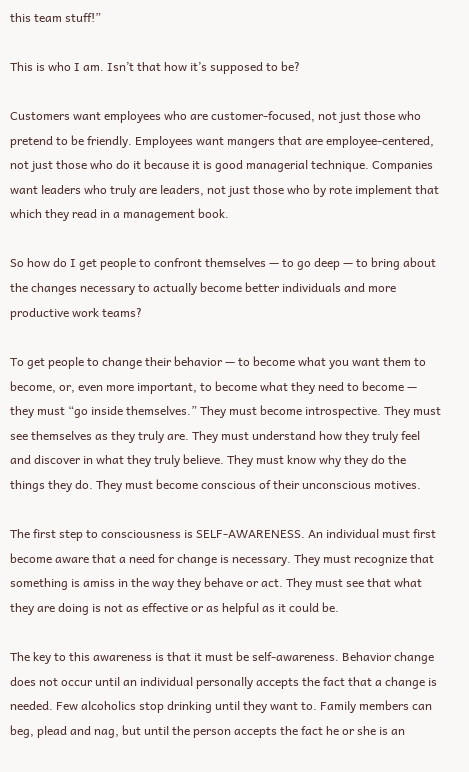this team stuff!”

This is who I am. Isn’t that how it’s supposed to be?

Customers want employees who are customer-focused, not just those who pretend to be friendly. Employees want mangers that are employee-centered, not just those who do it because it is good managerial technique. Companies want leaders who truly are leaders, not just those who by rote implement that which they read in a management book.

So how do I get people to confront themselves — to go deep — to bring about the changes necessary to actually become better individuals and more productive work teams?

To get people to change their behavior — to become what you want them to become, or, even more important, to become what they need to become — they must “go inside themselves.” They must become introspective. They must see themselves as they truly are. They must understand how they truly feel and discover in what they truly believe. They must know why they do the things they do. They must become conscious of their unconscious motives.

The first step to consciousness is SELF-AWARENESS. An individual must first become aware that a need for change is necessary. They must recognize that something is amiss in the way they behave or act. They must see that what they are doing is not as effective or as helpful as it could be.

The key to this awareness is that it must be self-awareness. Behavior change does not occur until an individual personally accepts the fact that a change is needed. Few alcoholics stop drinking until they want to. Family members can beg, plead and nag, but until the person accepts the fact he or she is an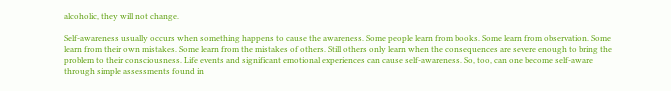alcoholic, they will not change.

Self-awareness usually occurs when something happens to cause the awareness. Some people learn from books. Some learn from observation. Some learn from their own mistakes. Some learn from the mistakes of others. Still others only learn when the consequences are severe enough to bring the problem to their consciousness. Life events and significant emotional experiences can cause self-awareness. So, too, can one become self-aware through simple assessments found in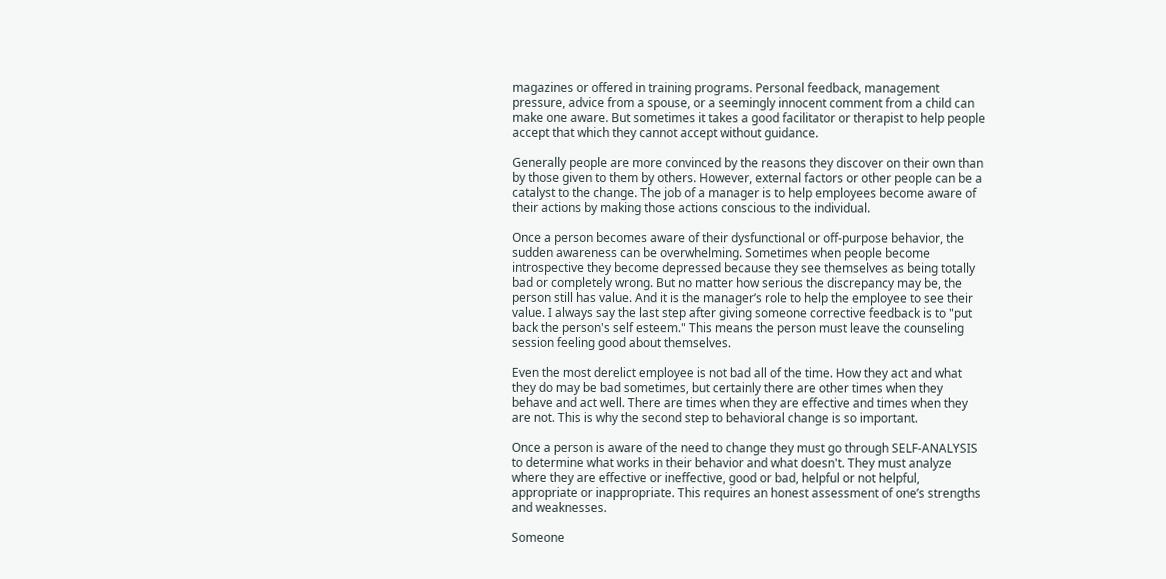magazines or offered in training programs. Personal feedback, management pressure, advice from a spouse, or a seemingly innocent comment from a child can make one aware. But sometimes it takes a good facilitator or therapist to help people accept that which they cannot accept without guidance.

Generally people are more convinced by the reasons they discover on their own than by those given to them by others. However, external factors or other people can be a catalyst to the change. The job of a manager is to help employees become aware of their actions by making those actions conscious to the individual.

Once a person becomes aware of their dysfunctional or off-purpose behavior, the sudden awareness can be overwhelming. Sometimes when people become introspective they become depressed because they see themselves as being totally bad or completely wrong. But no matter how serious the discrepancy may be, the person still has value. And it is the manager’s role to help the employee to see their value. I always say the last step after giving someone corrective feedback is to "put back the person's self esteem." This means the person must leave the counseling session feeling good about themselves.

Even the most derelict employee is not bad all of the time. How they act and what they do may be bad sometimes, but certainly there are other times when they behave and act well. There are times when they are effective and times when they are not. This is why the second step to behavioral change is so important.

Once a person is aware of the need to change they must go through SELF-ANALYSIS to determine what works in their behavior and what doesn't. They must analyze where they are effective or ineffective, good or bad, helpful or not helpful, appropriate or inappropriate. This requires an honest assessment of one’s strengths and weaknesses.

Someone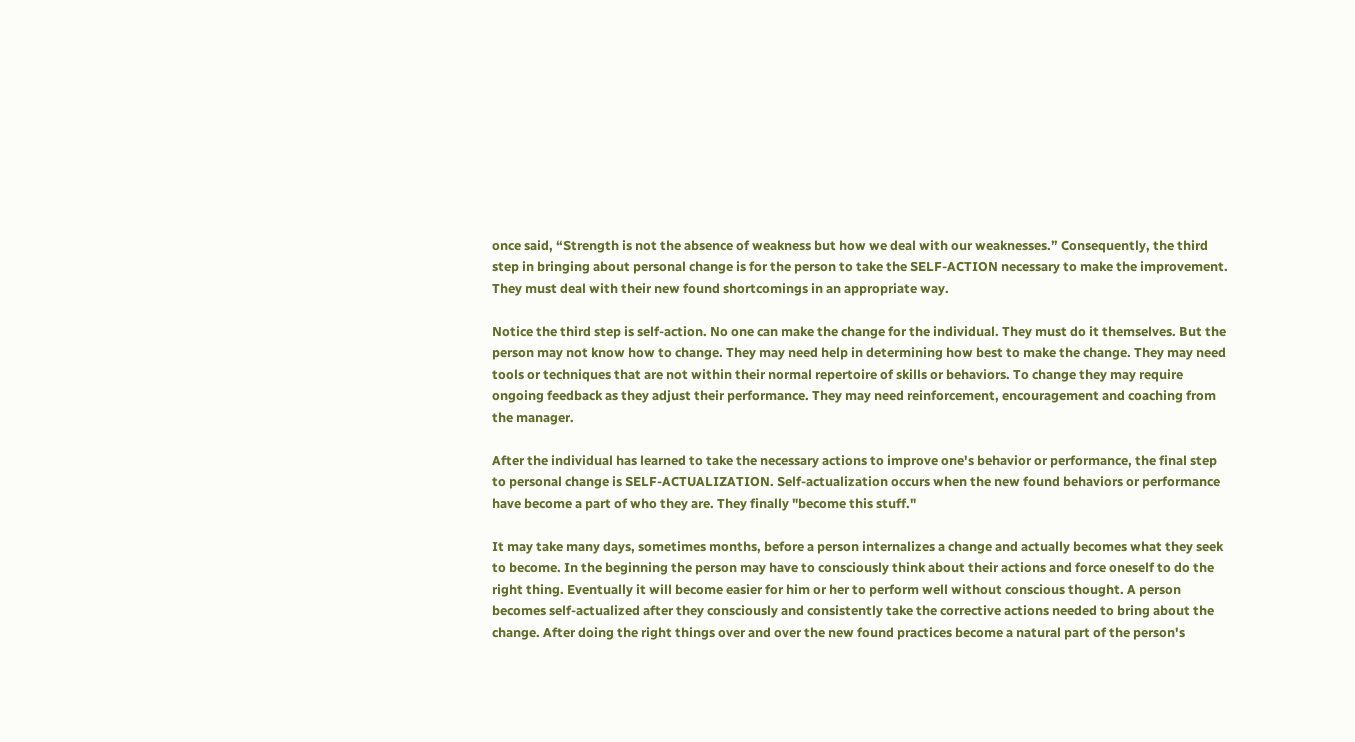once said, “Strength is not the absence of weakness but how we deal with our weaknesses.” Consequently, the third step in bringing about personal change is for the person to take the SELF-ACTION necessary to make the improvement. They must deal with their new found shortcomings in an appropriate way.

Notice the third step is self-action. No one can make the change for the individual. They must do it themselves. But the person may not know how to change. They may need help in determining how best to make the change. They may need tools or techniques that are not within their normal repertoire of skills or behaviors. To change they may require ongoing feedback as they adjust their performance. They may need reinforcement, encouragement and coaching from the manager.

After the individual has learned to take the necessary actions to improve one's behavior or performance, the final step to personal change is SELF-ACTUALIZATION. Self-actualization occurs when the new found behaviors or performance have become a part of who they are. They finally "become this stuff."

It may take many days, sometimes months, before a person internalizes a change and actually becomes what they seek to become. In the beginning the person may have to consciously think about their actions and force oneself to do the right thing. Eventually it will become easier for him or her to perform well without conscious thought. A person becomes self-actualized after they consciously and consistently take the corrective actions needed to bring about the change. After doing the right things over and over the new found practices become a natural part of the person's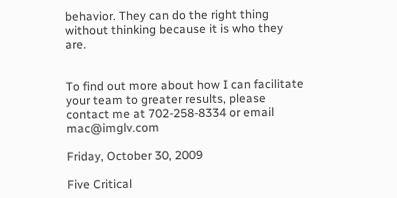behavior. They can do the right thing without thinking because it is who they are.


To find out more about how I can facilitate your team to greater results, please contact me at 702-258-8334 or email mac@imglv.com

Friday, October 30, 2009

Five Critical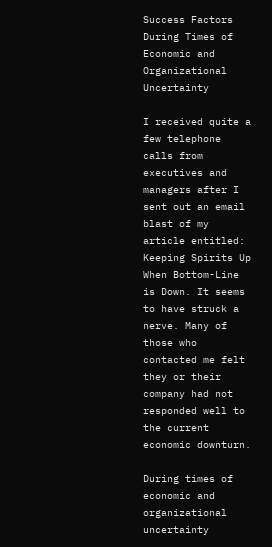Success Factors During Times of Economic and Organizational Uncertainty

I received quite a few telephone calls from executives and managers after I sent out an email blast of my article entitled: Keeping Spirits Up When Bottom-Line is Down. It seems to have struck a nerve. Many of those who contacted me felt they or their company had not responded well to the current economic downturn.

During times of economic and organizational uncertainty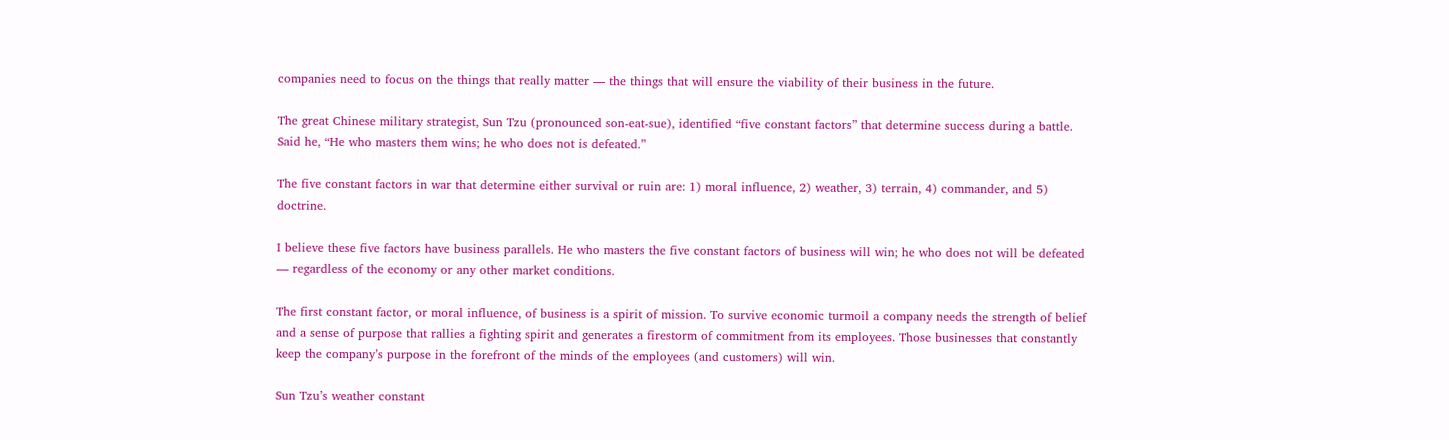companies need to focus on the things that really matter — the things that will ensure the viability of their business in the future.

The great Chinese military strategist, Sun Tzu (pronounced son-eat-sue), identified “five constant factors” that determine success during a battle. Said he, “He who masters them wins; he who does not is defeated.”

The five constant factors in war that determine either survival or ruin are: 1) moral influence, 2) weather, 3) terrain, 4) commander, and 5) doctrine.

I believe these five factors have business parallels. He who masters the five constant factors of business will win; he who does not will be defeated — regardless of the economy or any other market conditions.

The first constant factor, or moral influence, of business is a spirit of mission. To survive economic turmoil a company needs the strength of belief and a sense of purpose that rallies a fighting spirit and generates a firestorm of commitment from its employees. Those businesses that constantly keep the company’s purpose in the forefront of the minds of the employees (and customers) will win.

Sun Tzu’s weather constant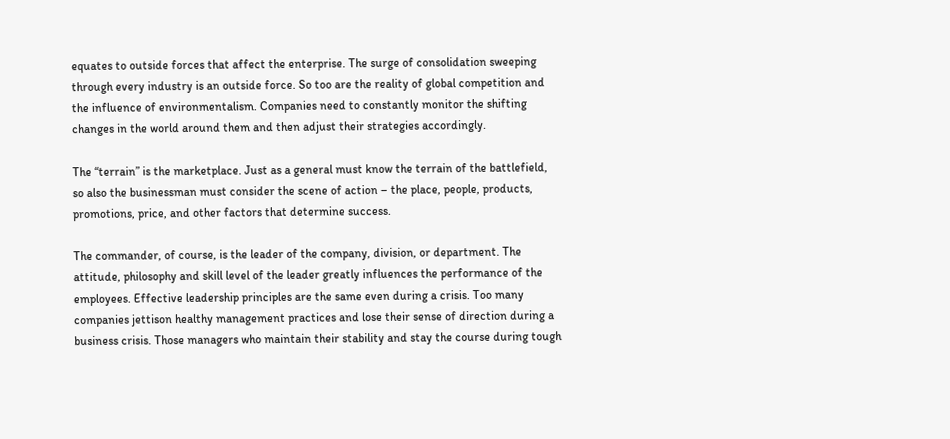equates to outside forces that affect the enterprise. The surge of consolidation sweeping through every industry is an outside force. So too are the reality of global competition and the influence of environmentalism. Companies need to constantly monitor the shifting changes in the world around them and then adjust their strategies accordingly.

The “terrain” is the marketplace. Just as a general must know the terrain of the battlefield, so also the businessman must consider the scene of action – the place, people, products, promotions, price, and other factors that determine success.

The commander, of course, is the leader of the company, division, or department. The attitude, philosophy and skill level of the leader greatly influences the performance of the employees. Effective leadership principles are the same even during a crisis. Too many companies jettison healthy management practices and lose their sense of direction during a business crisis. Those managers who maintain their stability and stay the course during tough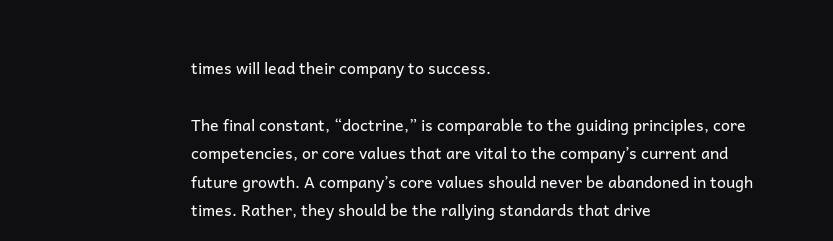times will lead their company to success.

The final constant, “doctrine,” is comparable to the guiding principles, core competencies, or core values that are vital to the company’s current and future growth. A company’s core values should never be abandoned in tough times. Rather, they should be the rallying standards that drive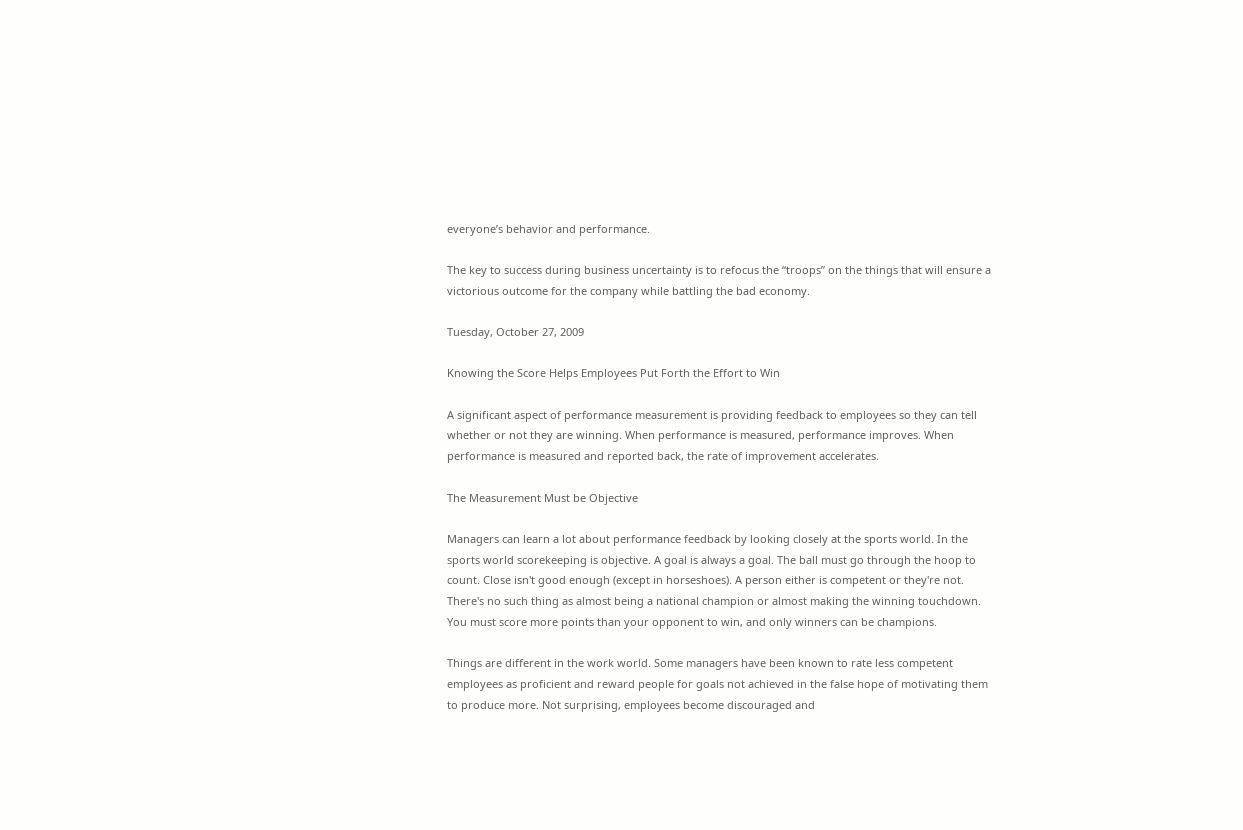everyone’s behavior and performance.

The key to success during business uncertainty is to refocus the “troops” on the things that will ensure a victorious outcome for the company while battling the bad economy.

Tuesday, October 27, 2009

Knowing the Score Helps Employees Put Forth the Effort to Win

A significant aspect of performance measurement is providing feedback to employees so they can tell whether or not they are winning. When performance is measured, performance improves. When performance is measured and reported back, the rate of improvement accelerates.

The Measurement Must be Objective

Managers can learn a lot about performance feedback by looking closely at the sports world. In the sports world scorekeeping is objective. A goal is always a goal. The ball must go through the hoop to count. Close isn't good enough (except in horseshoes). A person either is competent or they're not. There's no such thing as almost being a national champion or almost making the winning touchdown. You must score more points than your opponent to win, and only winners can be champions.

Things are different in the work world. Some managers have been known to rate less competent employees as proficient and reward people for goals not achieved in the false hope of motivating them to produce more. Not surprising, employees become discouraged and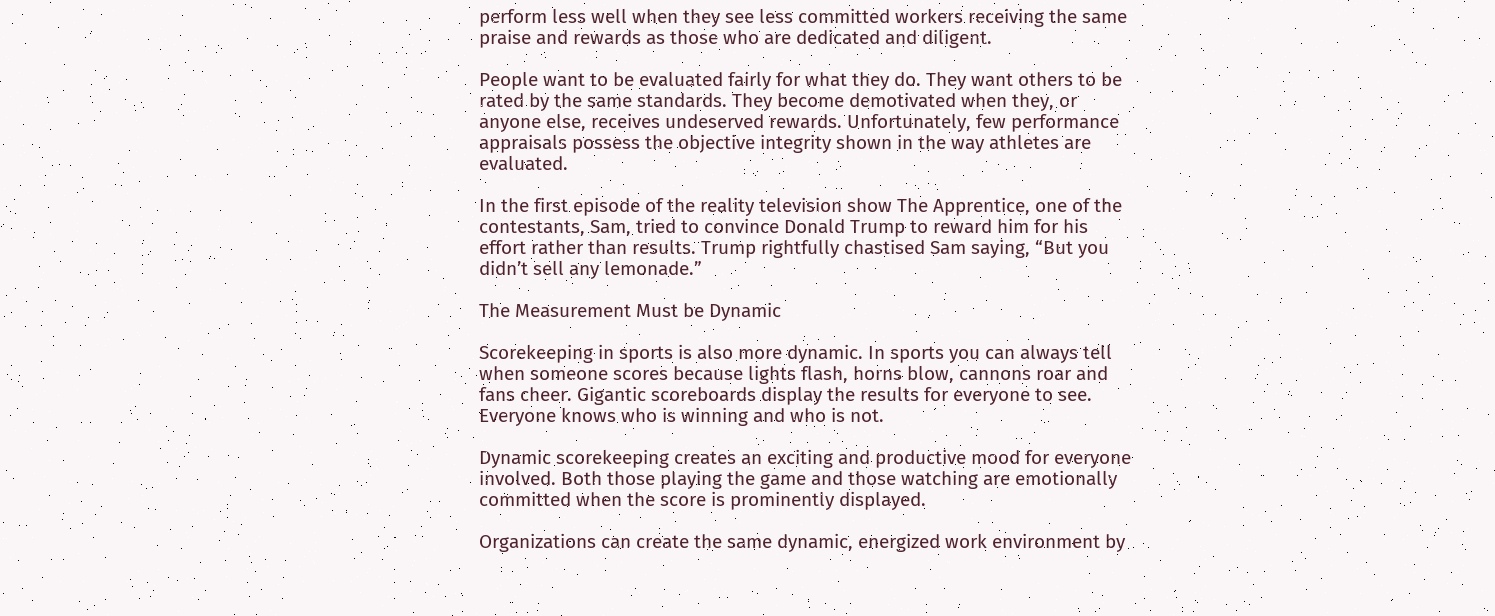perform less well when they see less committed workers receiving the same praise and rewards as those who are dedicated and diligent.

People want to be evaluated fairly for what they do. They want others to be rated by the same standards. They become demotivated when they, or anyone else, receives undeserved rewards. Unfortunately, few performance appraisals possess the objective integrity shown in the way athletes are evaluated.

In the first episode of the reality television show The Apprentice, one of the contestants, Sam, tried to convince Donald Trump to reward him for his effort rather than results. Trump rightfully chastised Sam saying, “But you didn’t sell any lemonade.”

The Measurement Must be Dynamic

Scorekeeping in sports is also more dynamic. In sports you can always tell when someone scores because lights flash, horns blow, cannons roar and fans cheer. Gigantic scoreboards display the results for everyone to see. Everyone knows who is winning and who is not.

Dynamic scorekeeping creates an exciting and productive mood for everyone involved. Both those playing the game and those watching are emotionally committed when the score is prominently displayed.

Organizations can create the same dynamic, energized work environment by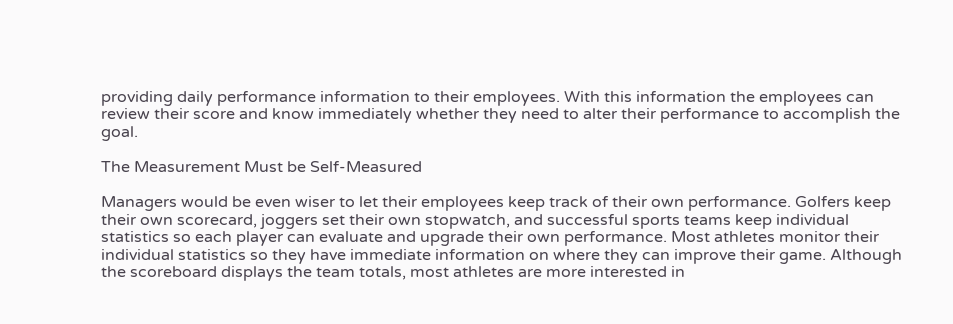providing daily performance information to their employees. With this information the employees can review their score and know immediately whether they need to alter their performance to accomplish the goal.

The Measurement Must be Self-Measured

Managers would be even wiser to let their employees keep track of their own performance. Golfers keep their own scorecard, joggers set their own stopwatch, and successful sports teams keep individual statistics so each player can evaluate and upgrade their own performance. Most athletes monitor their individual statistics so they have immediate information on where they can improve their game. Although the scoreboard displays the team totals, most athletes are more interested in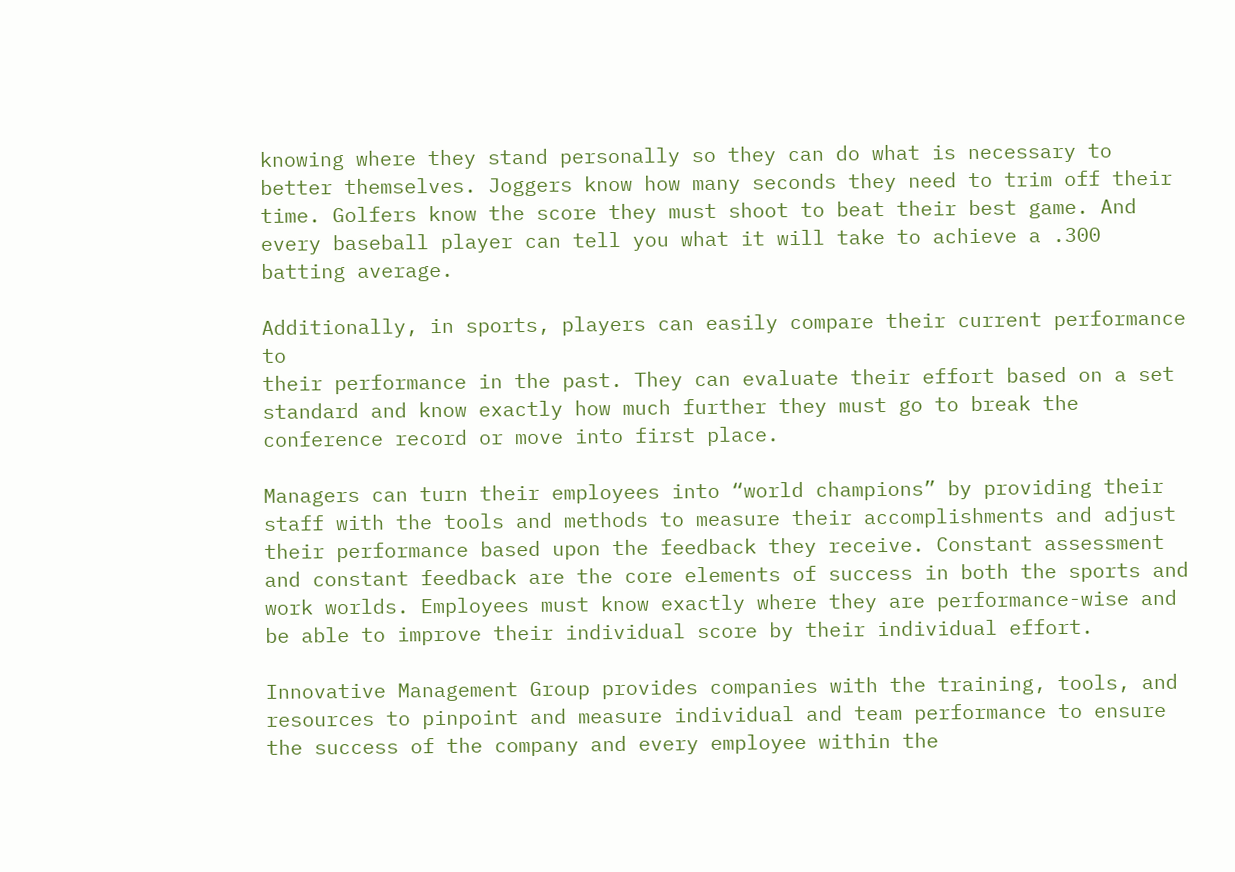knowing where they stand personally so they can do what is necessary to better themselves. Joggers know how many seconds they need to trim off their time. Golfers know the score they must shoot to beat their best game. And every baseball player can tell you what it will take to achieve a .300 batting average.

Additionally, in sports, players can easily compare their current performance to
their performance in the past. They can evaluate their effort based on a set standard and know exactly how much further they must go to break the conference record or move into first place.

Managers can turn their employees into “world champions” by providing their staff with the tools and methods to measure their accomplishments and adjust their performance based upon the feedback they receive. Constant assessment and constant feedback are the core elements of success in both the sports and work worlds. Employees must know exactly where they are performance-wise and be able to improve their individual score by their individual effort.

Innovative Management Group provides companies with the training, tools, and resources to pinpoint and measure individual and team performance to ensure the success of the company and every employee within the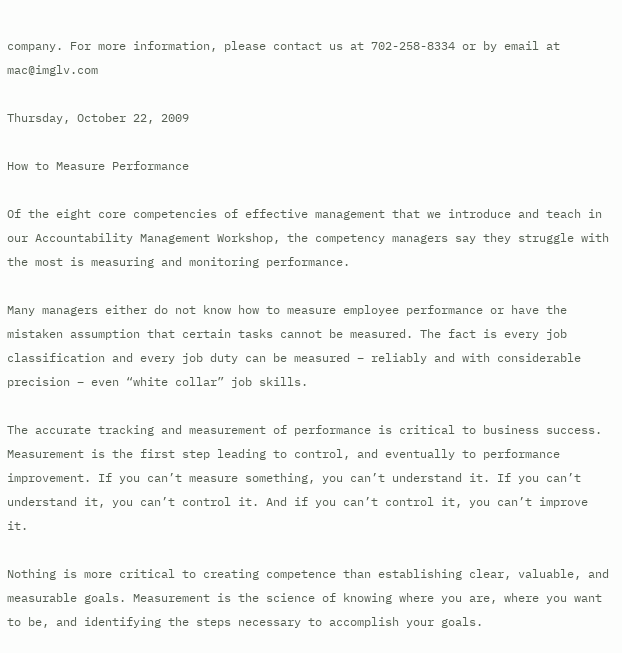company. For more information, please contact us at 702-258-8334 or by email at mac@imglv.com

Thursday, October 22, 2009

How to Measure Performance

Of the eight core competencies of effective management that we introduce and teach in our Accountability Management Workshop, the competency managers say they struggle with the most is measuring and monitoring performance.

Many managers either do not know how to measure employee performance or have the mistaken assumption that certain tasks cannot be measured. The fact is every job classification and every job duty can be measured – reliably and with considerable precision – even “white collar” job skills.

The accurate tracking and measurement of performance is critical to business success. Measurement is the first step leading to control, and eventually to performance improvement. If you can’t measure something, you can’t understand it. If you can’t understand it, you can’t control it. And if you can’t control it, you can’t improve it.

Nothing is more critical to creating competence than establishing clear, valuable, and measurable goals. Measurement is the science of knowing where you are, where you want to be, and identifying the steps necessary to accomplish your goals.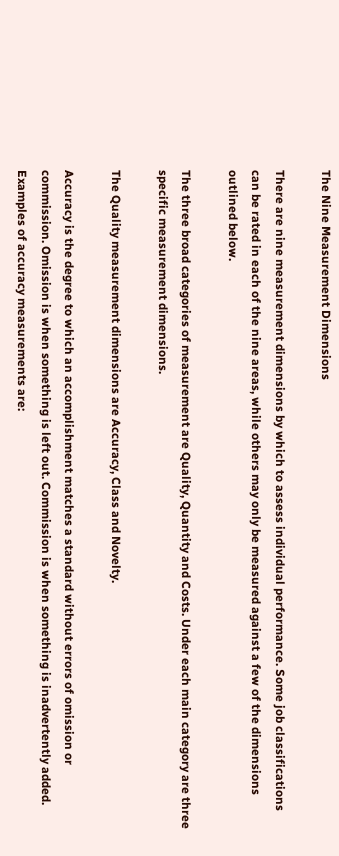The Nine Measurement Dimensions

There are nine measurement dimensions by which to assess individual performance. Some job classifications can be rated in each of the nine areas, while others may only be measured against a few of the dimensions outlined below.

The three broad categories of measurement are Quality, Quantity and Costs. Under each main category are three specific measurement dimensions.

The Quality measurement dimensions are Accuracy, Class and Novelty.

Accuracy is the degree to which an accomplishment matches a standard without errors of omission or commission. Omission is when something is left out. Commission is when something is inadvertently added. Examples of accuracy measurements are: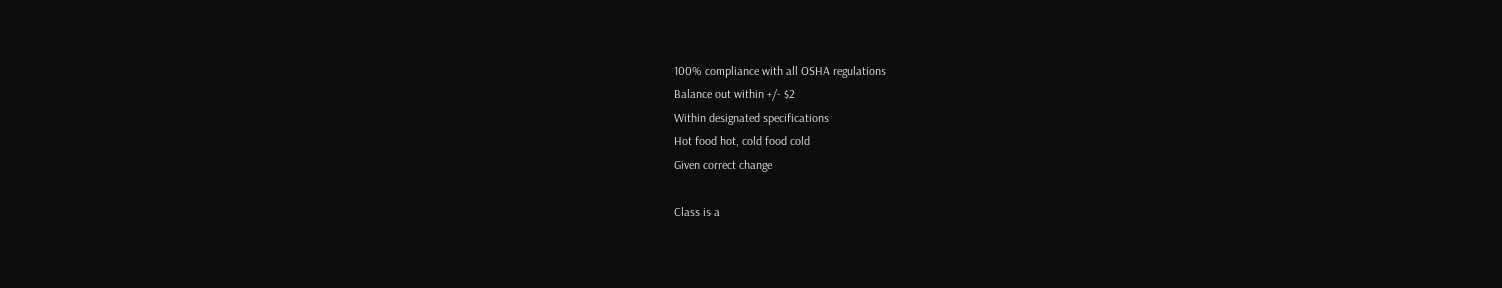100% compliance with all OSHA regulations
Balance out within +/- $2
Within designated specifications
Hot food hot, cold food cold
Given correct change

Class is a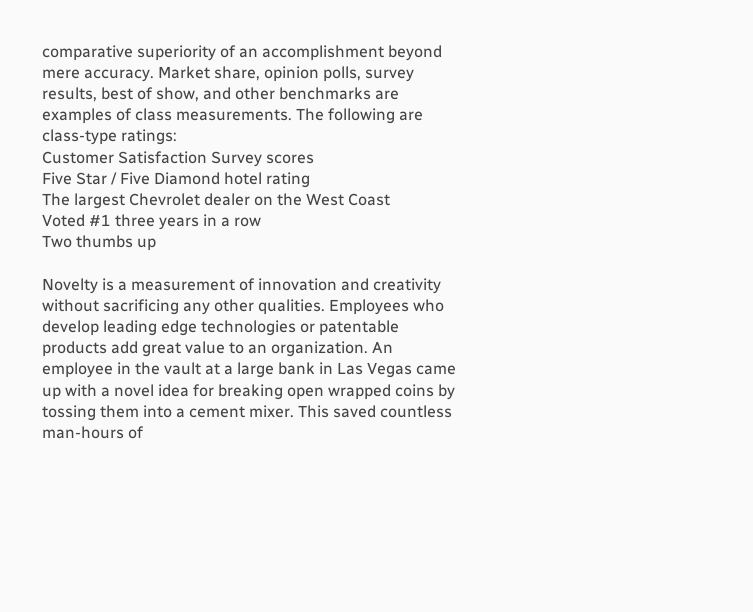comparative superiority of an accomplishment beyond mere accuracy. Market share, opinion polls, survey results, best of show, and other benchmarks are examples of class measurements. The following are class-type ratings:
Customer Satisfaction Survey scores
Five Star / Five Diamond hotel rating
The largest Chevrolet dealer on the West Coast
Voted #1 three years in a row
Two thumbs up

Novelty is a measurement of innovation and creativity without sacrificing any other qualities. Employees who develop leading edge technologies or patentable products add great value to an organization. An employee in the vault at a large bank in Las Vegas came up with a novel idea for breaking open wrapped coins by tossing them into a cement mixer. This saved countless man-hours of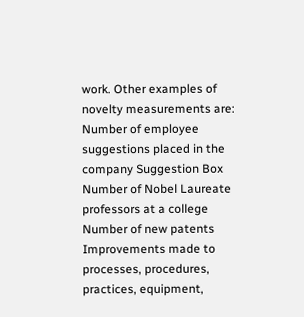work. Other examples of novelty measurements are:
Number of employee suggestions placed in the company Suggestion Box
Number of Nobel Laureate professors at a college
Number of new patents
Improvements made to processes, procedures, practices, equipment,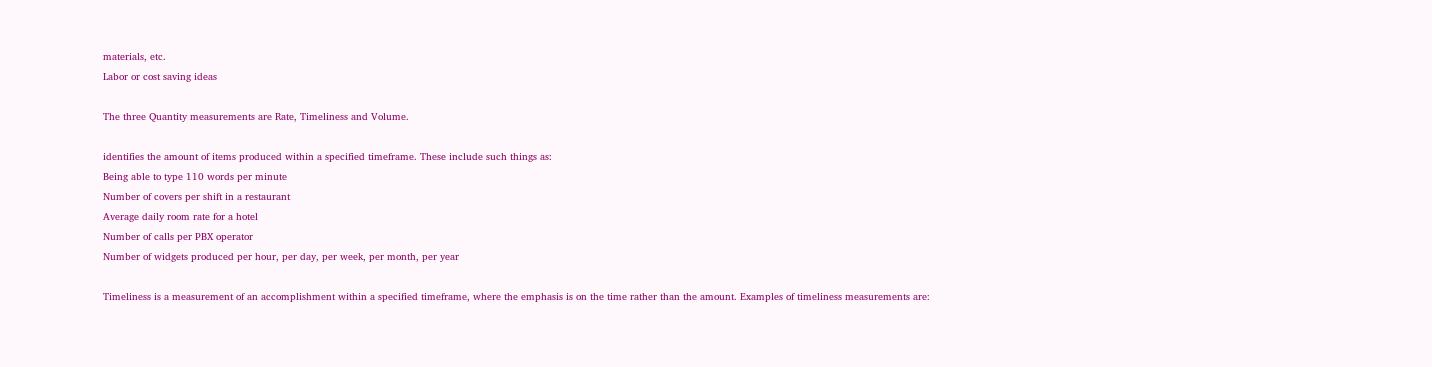materials, etc.
Labor or cost saving ideas

The three Quantity measurements are Rate, Timeliness and Volume.

identifies the amount of items produced within a specified timeframe. These include such things as:
Being able to type 110 words per minute
Number of covers per shift in a restaurant
Average daily room rate for a hotel
Number of calls per PBX operator
Number of widgets produced per hour, per day, per week, per month, per year

Timeliness is a measurement of an accomplishment within a specified timeframe, where the emphasis is on the time rather than the amount. Examples of timeliness measurements are: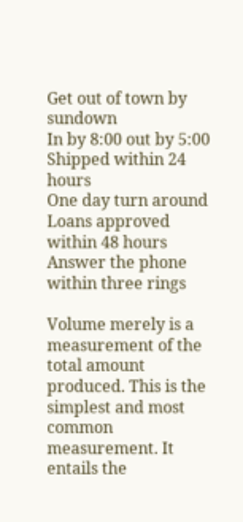Get out of town by sundown
In by 8:00 out by 5:00
Shipped within 24 hours
One day turn around
Loans approved within 48 hours
Answer the phone within three rings

Volume merely is a measurement of the total amount produced. This is the simplest and most common measurement. It entails the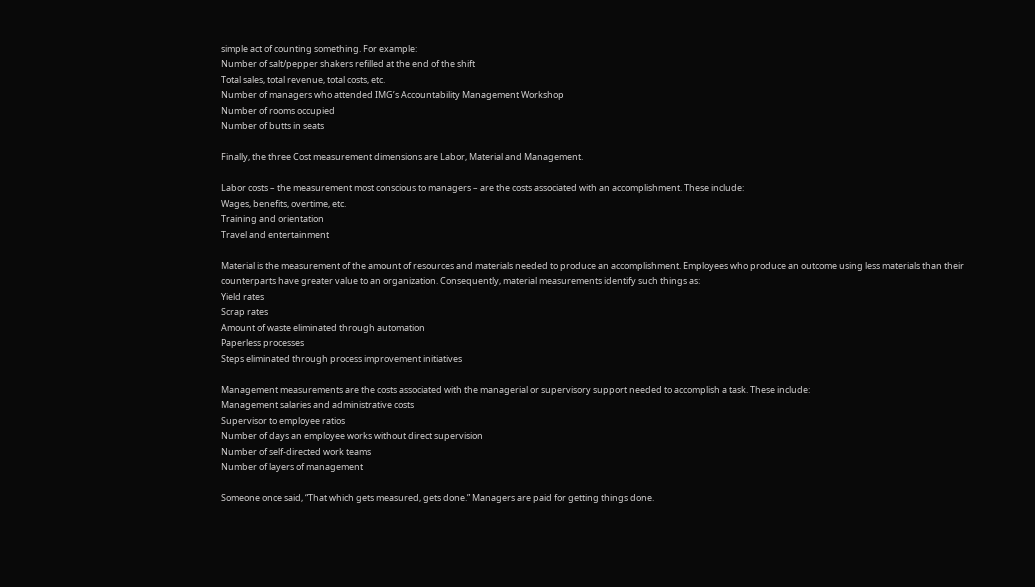simple act of counting something. For example:
Number of salt/pepper shakers refilled at the end of the shift
Total sales, total revenue, total costs, etc.
Number of managers who attended IMG’s Accountability Management Workshop
Number of rooms occupied
Number of butts in seats

Finally, the three Cost measurement dimensions are Labor, Material and Management.

Labor costs – the measurement most conscious to managers – are the costs associated with an accomplishment. These include:
Wages, benefits, overtime, etc.
Training and orientation
Travel and entertainment

Material is the measurement of the amount of resources and materials needed to produce an accomplishment. Employees who produce an outcome using less materials than their counterparts have greater value to an organization. Consequently, material measurements identify such things as:
Yield rates
Scrap rates
Amount of waste eliminated through automation
Paperless processes
Steps eliminated through process improvement initiatives

Management measurements are the costs associated with the managerial or supervisory support needed to accomplish a task. These include:
Management salaries and administrative costs
Supervisor to employee ratios
Number of days an employee works without direct supervision
Number of self-directed work teams
Number of layers of management

Someone once said, “That which gets measured, gets done.” Managers are paid for getting things done.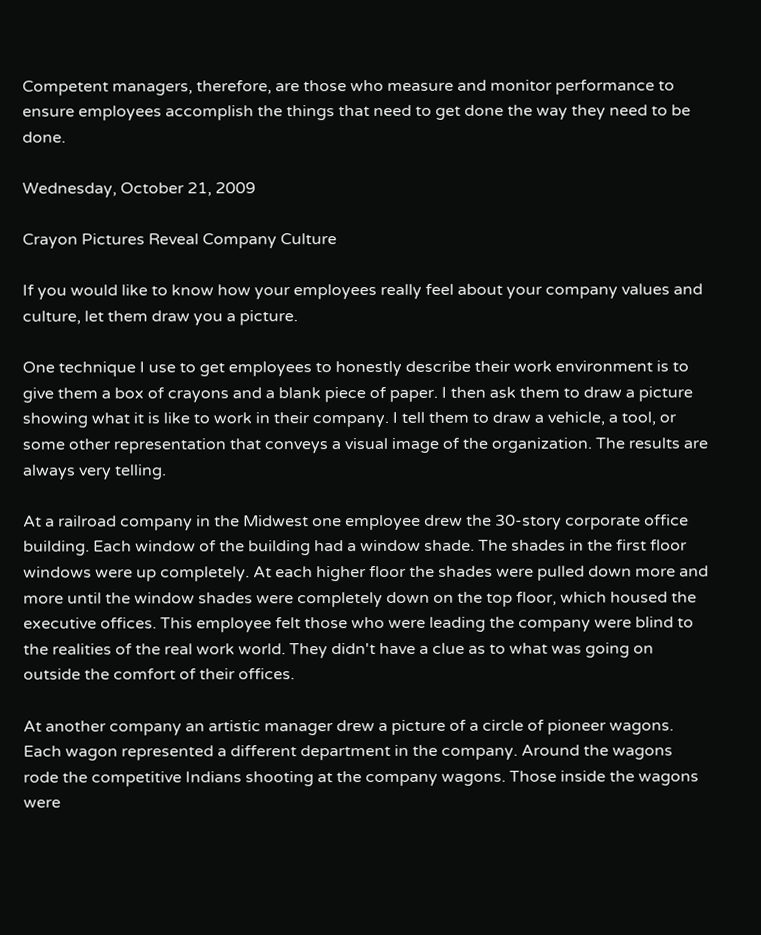Competent managers, therefore, are those who measure and monitor performance to ensure employees accomplish the things that need to get done the way they need to be done.

Wednesday, October 21, 2009

Crayon Pictures Reveal Company Culture

If you would like to know how your employees really feel about your company values and culture, let them draw you a picture.

One technique I use to get employees to honestly describe their work environment is to give them a box of crayons and a blank piece of paper. I then ask them to draw a picture showing what it is like to work in their company. I tell them to draw a vehicle, a tool, or some other representation that conveys a visual image of the organization. The results are always very telling.

At a railroad company in the Midwest one employee drew the 30-story corporate office building. Each window of the building had a window shade. The shades in the first floor windows were up completely. At each higher floor the shades were pulled down more and more until the window shades were completely down on the top floor, which housed the executive offices. This employee felt those who were leading the company were blind to the realities of the real work world. They didn't have a clue as to what was going on outside the comfort of their offices.

At another company an artistic manager drew a picture of a circle of pioneer wagons. Each wagon represented a different department in the company. Around the wagons rode the competitive Indians shooting at the company wagons. Those inside the wagons were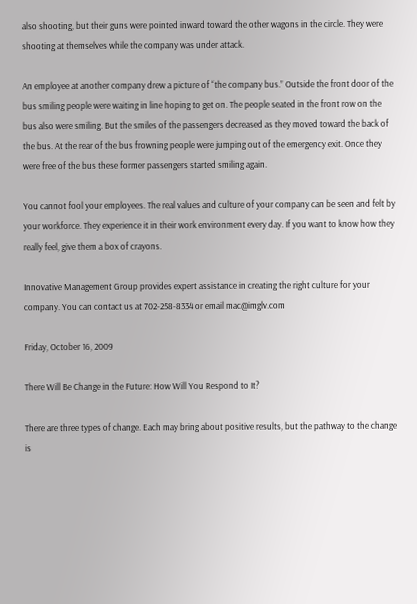also shooting, but their guns were pointed inward toward the other wagons in the circle. They were shooting at themselves while the company was under attack.

An employee at another company drew a picture of “the company bus.” Outside the front door of the bus smiling people were waiting in line hoping to get on. The people seated in the front row on the bus also were smiling. But the smiles of the passengers decreased as they moved toward the back of the bus. At the rear of the bus frowning people were jumping out of the emergency exit. Once they were free of the bus these former passengers started smiling again.

You cannot fool your employees. The real values and culture of your company can be seen and felt by your workforce. They experience it in their work environment every day. If you want to know how they really feel, give them a box of crayons.

Innovative Management Group provides expert assistance in creating the right culture for your company. You can contact us at 702-258-8334 or email mac@imglv.com

Friday, October 16, 2009

There Will Be Change in the Future: How Will You Respond to It?

There are three types of change. Each may bring about positive results, but the pathway to the change is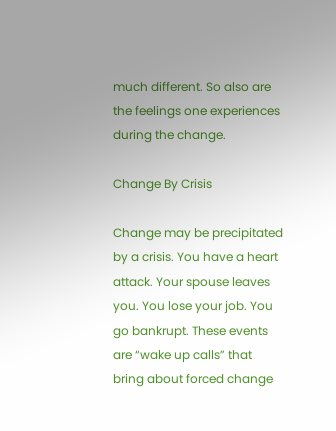much different. So also are the feelings one experiences during the change.

Change By Crisis

Change may be precipitated by a crisis. You have a heart attack. Your spouse leaves you. You lose your job. You go bankrupt. These events are “wake up calls” that bring about forced change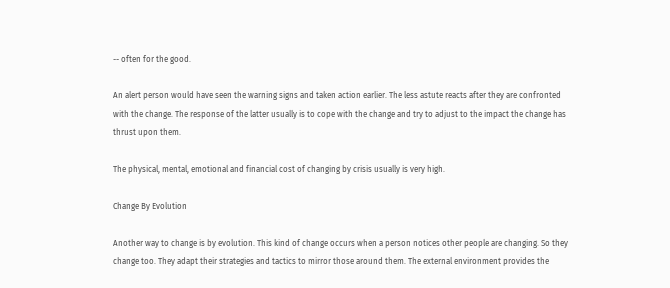-- often for the good.

An alert person would have seen the warning signs and taken action earlier. The less astute reacts after they are confronted with the change. The response of the latter usually is to cope with the change and try to adjust to the impact the change has thrust upon them.

The physical, mental, emotional and financial cost of changing by crisis usually is very high.

Change By Evolution

Another way to change is by evolution. This kind of change occurs when a person notices other people are changing. So they change too. They adapt their strategies and tactics to mirror those around them. The external environment provides the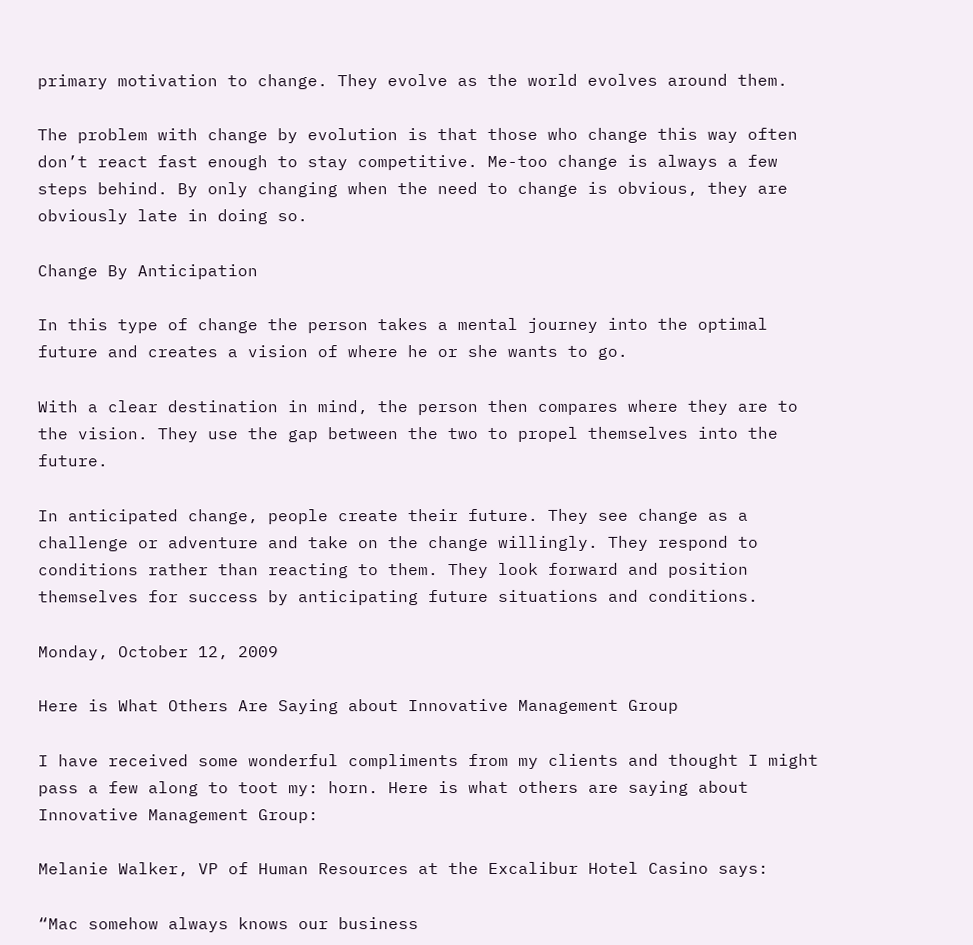primary motivation to change. They evolve as the world evolves around them.

The problem with change by evolution is that those who change this way often don’t react fast enough to stay competitive. Me-too change is always a few steps behind. By only changing when the need to change is obvious, they are obviously late in doing so.

Change By Anticipation

In this type of change the person takes a mental journey into the optimal future and creates a vision of where he or she wants to go.

With a clear destination in mind, the person then compares where they are to the vision. They use the gap between the two to propel themselves into the future.

In anticipated change, people create their future. They see change as a challenge or adventure and take on the change willingly. They respond to conditions rather than reacting to them. They look forward and position themselves for success by anticipating future situations and conditions.

Monday, October 12, 2009

Here is What Others Are Saying about Innovative Management Group

I have received some wonderful compliments from my clients and thought I might pass a few along to toot my: horn. Here is what others are saying about Innovative Management Group:

Melanie Walker, VP of Human Resources at the Excalibur Hotel Casino says:

“Mac somehow always knows our business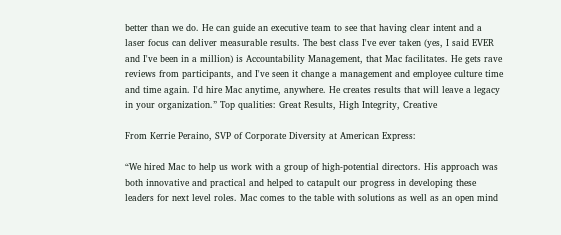better than we do. He can guide an executive team to see that having clear intent and a laser focus can deliver measurable results. The best class I've ever taken (yes, I said EVER and I've been in a million) is Accountability Management, that Mac facilitates. He gets rave reviews from participants, and I've seen it change a management and employee culture time and time again. I'd hire Mac anytime, anywhere. He creates results that will leave a legacy in your organization.” Top qualities: Great Results, High Integrity, Creative

From Kerrie Peraino, SVP of Corporate Diversity at American Express:

“We hired Mac to help us work with a group of high-potential directors. His approach was both innovative and practical and helped to catapult our progress in developing these leaders for next level roles. Mac comes to the table with solutions as well as an open mind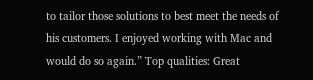to tailor those solutions to best meet the needs of his customers. I enjoyed working with Mac and would do so again.” Top qualities: Great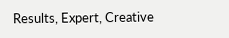Results, Expert, Creative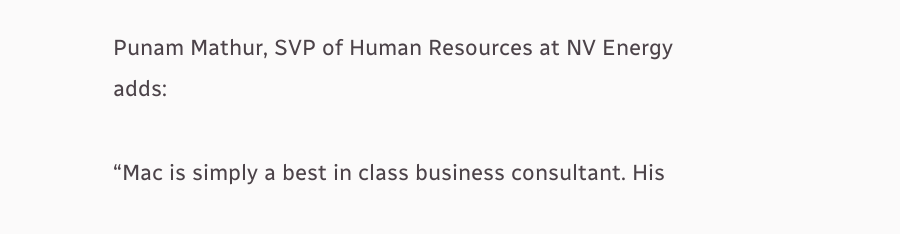Punam Mathur, SVP of Human Resources at NV Energy adds:

“Mac is simply a best in class business consultant. His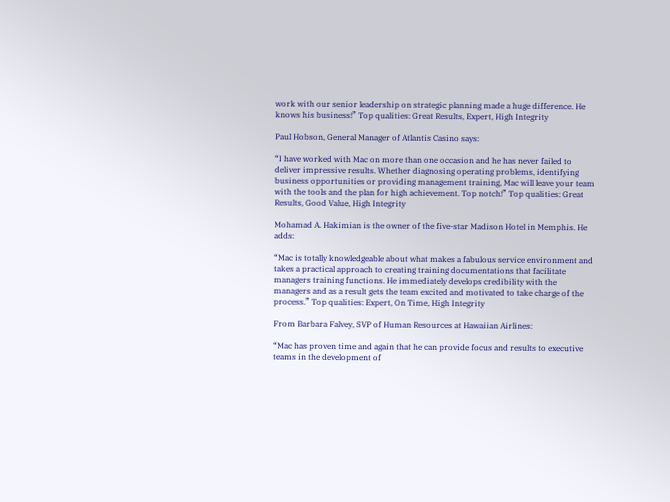work with our senior leadership on strategic planning made a huge difference. He knows his business!” Top qualities: Great Results, Expert, High Integrity

Paul Hobson, General Manager of Atlantis Casino says:

“I have worked with Mac on more than one occasion and he has never failed to deliver impressive results. Whether diagnosing operating problems, identifying business opportunities or providing management training, Mac will leave your team with the tools and the plan for high achievement. Top notch!” Top qualities: Great Results, Good Value, High Integrity

Mohamad A. Hakimian is the owner of the five-star Madison Hotel in Memphis. He adds:

“Mac is totally knowledgeable about what makes a fabulous service environment and takes a practical approach to creating training documentations that facilitate managers training functions. He immediately develops credibility with the managers and as a result gets the team excited and motivated to take charge of the process.” Top qualities: Expert, On Time, High Integrity

From Barbara Falvey, SVP of Human Resources at Hawaiian Airlines:

“Mac has proven time and again that he can provide focus and results to executive teams in the development of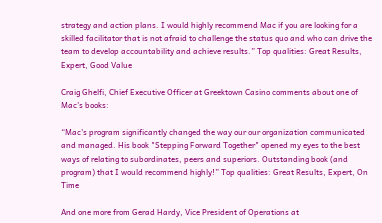strategy and action plans. I would highly recommend Mac if you are looking for a skilled facilitator that is not afraid to challenge the status quo and who can drive the team to develop accountability and achieve results.” Top qualities: Great Results, Expert, Good Value

Craig Ghelfi, Chief Executive Officer at Greektown Casino comments about one of Mac's books:

“Mac's program significantly changed the way our our organization communicated and managed. His book "Stepping Forward Together" opened my eyes to the best ways of relating to subordinates, peers and superiors. Outstanding book (and program) that I would recommend highly!” Top qualities: Great Results, Expert, On Time

And one more from Gerad Hardy, Vice President of Operations at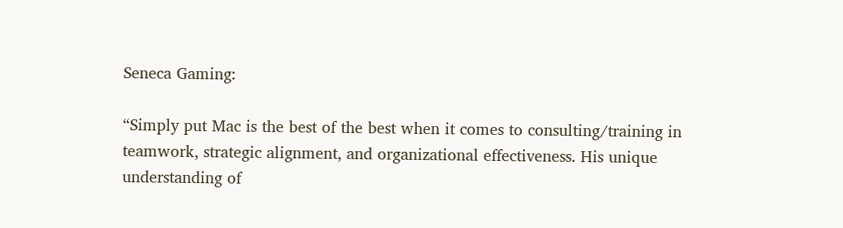Seneca Gaming:

“Simply put Mac is the best of the best when it comes to consulting/training in teamwork, strategic alignment, and organizational effectiveness. His unique understanding of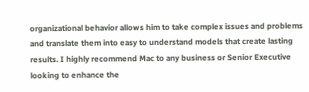organizational behavior allows him to take complex issues and problems and translate them into easy to understand models that create lasting results. I highly recommend Mac to any business or Senior Executive looking to enhance the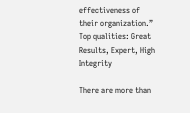effectiveness of their organization.” Top qualities: Great Results, Expert, High Integrity

There are more than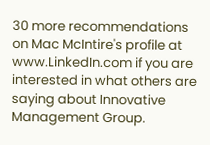30 more recommendations on Mac McIntire's profile at www.LinkedIn.com if you are interested in what others are saying about Innovative Management Group.